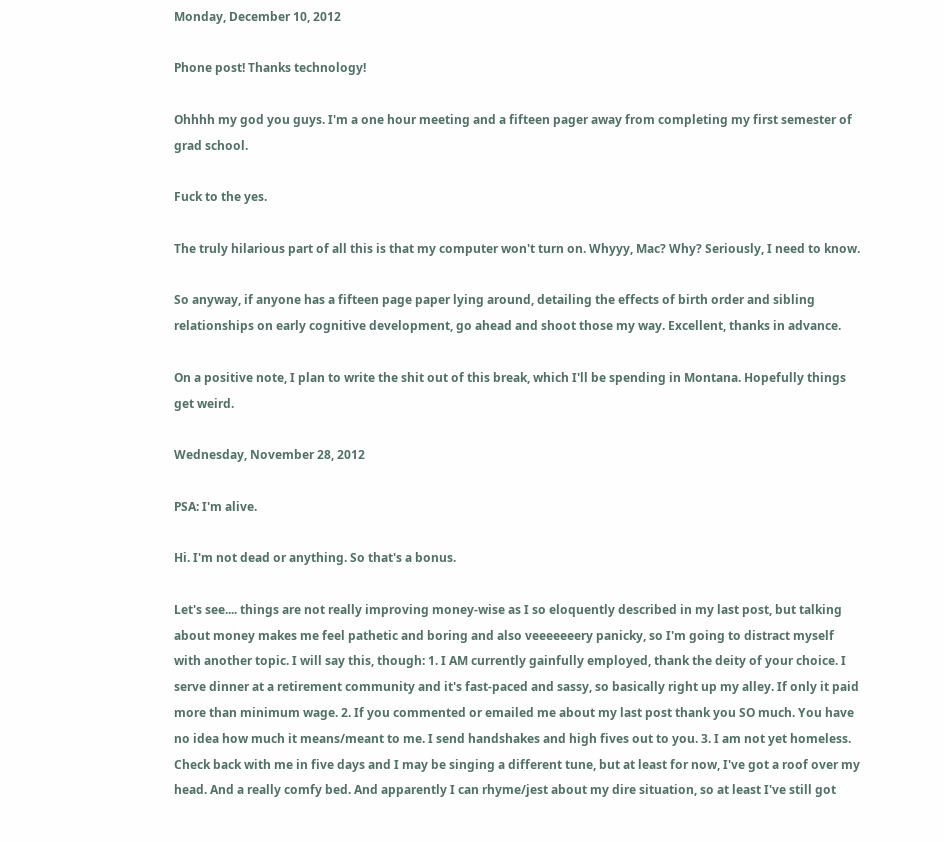Monday, December 10, 2012

Phone post! Thanks technology!

Ohhhh my god you guys. I'm a one hour meeting and a fifteen pager away from completing my first semester of grad school.

Fuck to the yes.

The truly hilarious part of all this is that my computer won't turn on. Whyyy, Mac? Why? Seriously, I need to know.

So anyway, if anyone has a fifteen page paper lying around, detailing the effects of birth order and sibling relationships on early cognitive development, go ahead and shoot those my way. Excellent, thanks in advance.

On a positive note, I plan to write the shit out of this break, which I'll be spending in Montana. Hopefully things get weird.

Wednesday, November 28, 2012

PSA: I'm alive.

Hi. I'm not dead or anything. So that's a bonus.

Let's see.... things are not really improving money-wise as I so eloquently described in my last post, but talking about money makes me feel pathetic and boring and also veeeeeeery panicky, so I'm going to distract myself with another topic. I will say this, though: 1. I AM currently gainfully employed, thank the deity of your choice. I serve dinner at a retirement community and it's fast-paced and sassy, so basically right up my alley. If only it paid more than minimum wage. 2. If you commented or emailed me about my last post thank you SO much. You have no idea how much it means/meant to me. I send handshakes and high fives out to you. 3. I am not yet homeless. Check back with me in five days and I may be singing a different tune, but at least for now, I've got a roof over my head. And a really comfy bed. And apparently I can rhyme/jest about my dire situation, so at least I've still got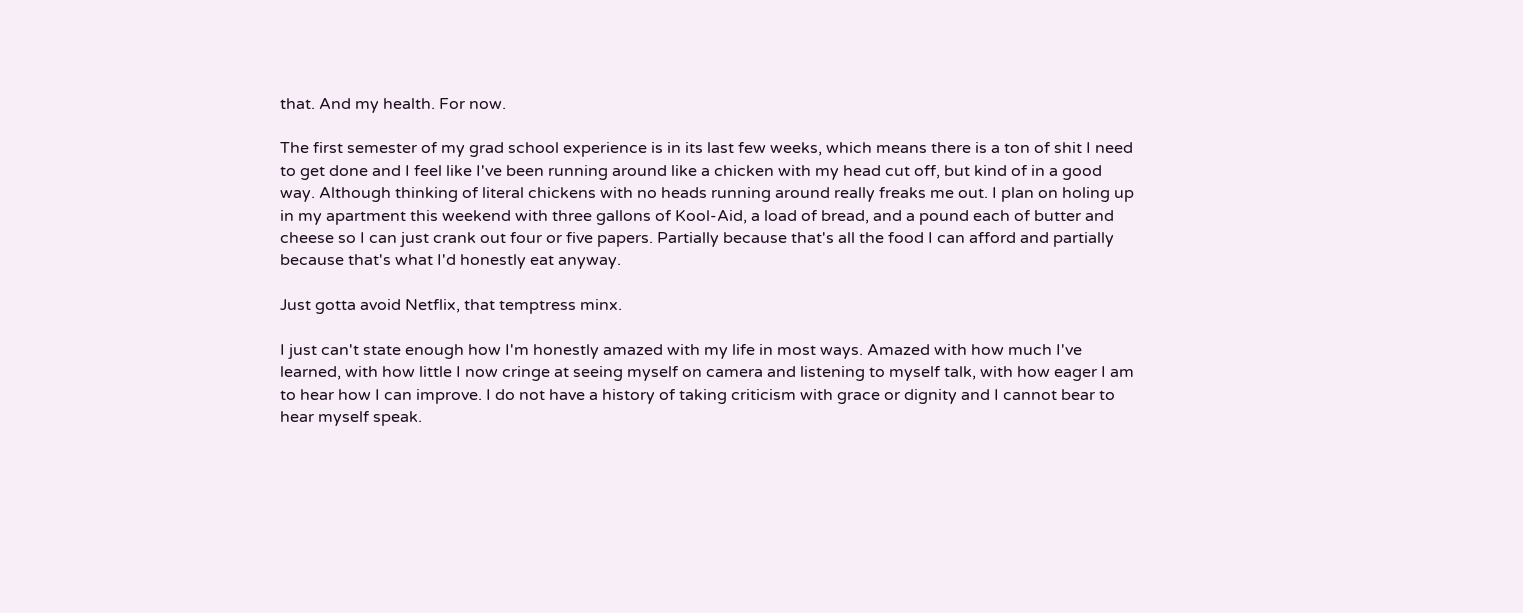that. And my health. For now.

The first semester of my grad school experience is in its last few weeks, which means there is a ton of shit I need to get done and I feel like I've been running around like a chicken with my head cut off, but kind of in a good way. Although thinking of literal chickens with no heads running around really freaks me out. I plan on holing up in my apartment this weekend with three gallons of Kool-Aid, a load of bread, and a pound each of butter and cheese so I can just crank out four or five papers. Partially because that's all the food I can afford and partially because that's what I'd honestly eat anyway.

Just gotta avoid Netflix, that temptress minx.

I just can't state enough how I'm honestly amazed with my life in most ways. Amazed with how much I've learned, with how little I now cringe at seeing myself on camera and listening to myself talk, with how eager I am to hear how I can improve. I do not have a history of taking criticism with grace or dignity and I cannot bear to hear myself speak.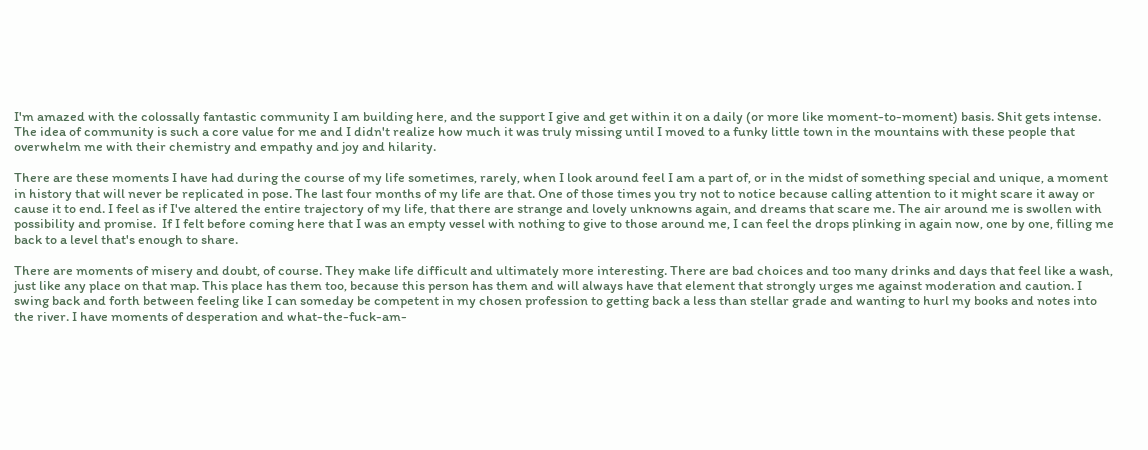I'm amazed with the colossally fantastic community I am building here, and the support I give and get within it on a daily (or more like moment-to-moment) basis. Shit gets intense. The idea of community is such a core value for me and I didn't realize how much it was truly missing until I moved to a funky little town in the mountains with these people that overwhelm me with their chemistry and empathy and joy and hilarity.

There are these moments I have had during the course of my life sometimes, rarely, when I look around feel I am a part of, or in the midst of something special and unique, a moment in history that will never be replicated in pose. The last four months of my life are that. One of those times you try not to notice because calling attention to it might scare it away or cause it to end. I feel as if I've altered the entire trajectory of my life, that there are strange and lovely unknowns again, and dreams that scare me. The air around me is swollen with possibility and promise.  If I felt before coming here that I was an empty vessel with nothing to give to those around me, I can feel the drops plinking in again now, one by one, filling me back to a level that's enough to share.

There are moments of misery and doubt, of course. They make life difficult and ultimately more interesting. There are bad choices and too many drinks and days that feel like a wash, just like any place on that map. This place has them too, because this person has them and will always have that element that strongly urges me against moderation and caution. I swing back and forth between feeling like I can someday be competent in my chosen profession to getting back a less than stellar grade and wanting to hurl my books and notes into the river. I have moments of desperation and what-the-fuck-am-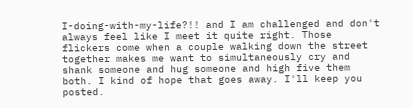I-doing-with-my-life?!! and I am challenged and don't always feel like I meet it quite right. Those flickers come when a couple walking down the street together makes me want to simultaneously cry and shank someone and hug someone and high five them both. I kind of hope that goes away. I'll keep you posted.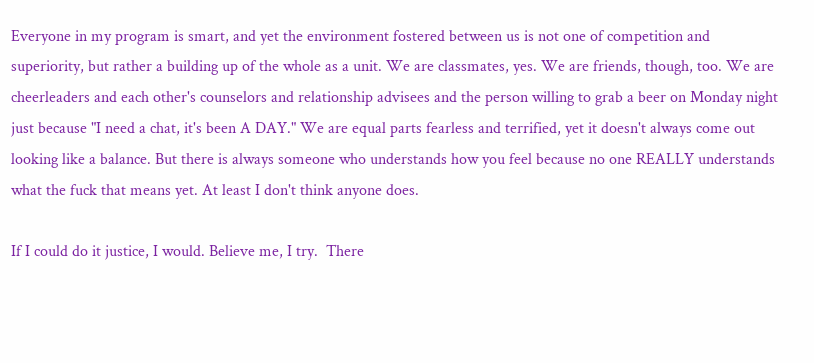Everyone in my program is smart, and yet the environment fostered between us is not one of competition and superiority, but rather a building up of the whole as a unit. We are classmates, yes. We are friends, though, too. We are cheerleaders and each other's counselors and relationship advisees and the person willing to grab a beer on Monday night just because "I need a chat, it's been A DAY." We are equal parts fearless and terrified, yet it doesn't always come out looking like a balance. But there is always someone who understands how you feel because no one REALLY understands what the fuck that means yet. At least I don't think anyone does.

If I could do it justice, I would. Believe me, I try.  There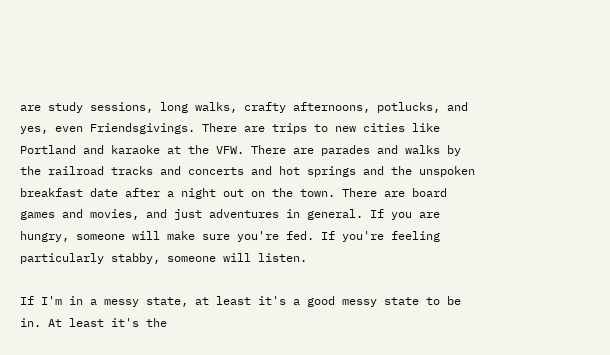are study sessions, long walks, crafty afternoons, potlucks, and yes, even Friendsgivings. There are trips to new cities like Portland and karaoke at the VFW. There are parades and walks by the railroad tracks and concerts and hot springs and the unspoken breakfast date after a night out on the town. There are board games and movies, and just adventures in general. If you are hungry, someone will make sure you're fed. If you're feeling particularly stabby, someone will listen.

If I'm in a messy state, at least it's a good messy state to be in. At least it's the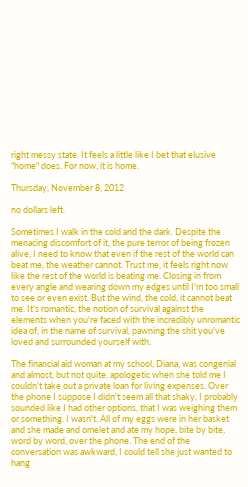right messy state. It feels a little like I bet that elusive "home" does. For now, it is home.

Thursday, November 8, 2012

no dollars left.

Sometimes I walk in the cold and the dark. Despite the menacing discomfort of it, the pure terror of being frozen alive, I need to know that even if the rest of the world can beat me, the weather cannot. Trust me, it feels right now like the rest of the world is beating me. Closing in from every angle and wearing down my edges until I'm too small to see or even exist. But the wind, the cold, it cannot beat me. It's romantic, the notion of survival against the elements when you're faced with the incredibly unromantic idea of, in the name of survival, pawning the shit you've loved and surrounded yourself with.

The financial aid woman at my school, Diana, was congenial and almost, but not quite, apologetic when she told me I couldn't take out a private loan for living expenses. Over the phone I suppose I didn't seem all that shaky, I probably sounded like I had other options, that I was weighing them or something. I wasn't. All of my eggs were in her basket and she made and omelet and ate my hope, bite by bite, word by word, over the phone. The end of the conversation was awkward, I could tell she just wanted to hang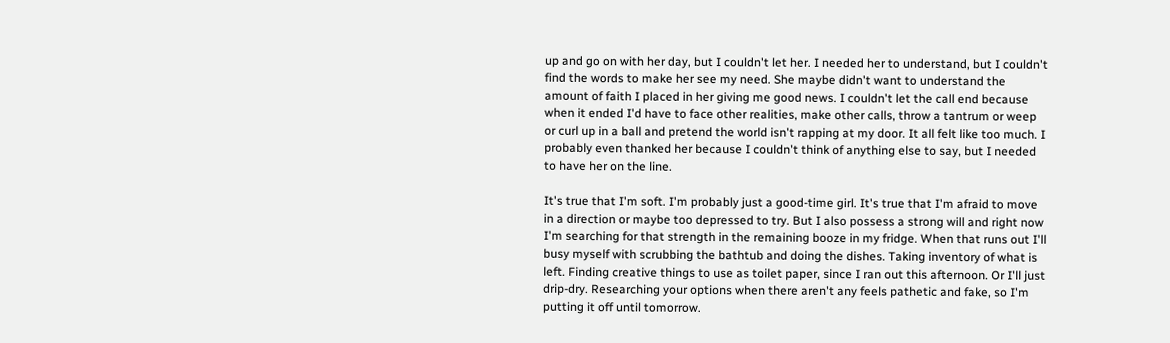up and go on with her day, but I couldn't let her. I needed her to understand, but I couldn't find the words to make her see my need. She maybe didn't want to understand the amount of faith I placed in her giving me good news. I couldn't let the call end because when it ended I'd have to face other realities, make other calls, throw a tantrum or weep or curl up in a ball and pretend the world isn't rapping at my door. It all felt like too much. I probably even thanked her because I couldn't think of anything else to say, but I needed to have her on the line.

It's true that I'm soft. I'm probably just a good-time girl. It's true that I'm afraid to move in a direction or maybe too depressed to try. But I also possess a strong will and right now I'm searching for that strength in the remaining booze in my fridge. When that runs out I'll busy myself with scrubbing the bathtub and doing the dishes. Taking inventory of what is left. Finding creative things to use as toilet paper, since I ran out this afternoon. Or I'll just drip-dry. Researching your options when there aren't any feels pathetic and fake, so I'm putting it off until tomorrow.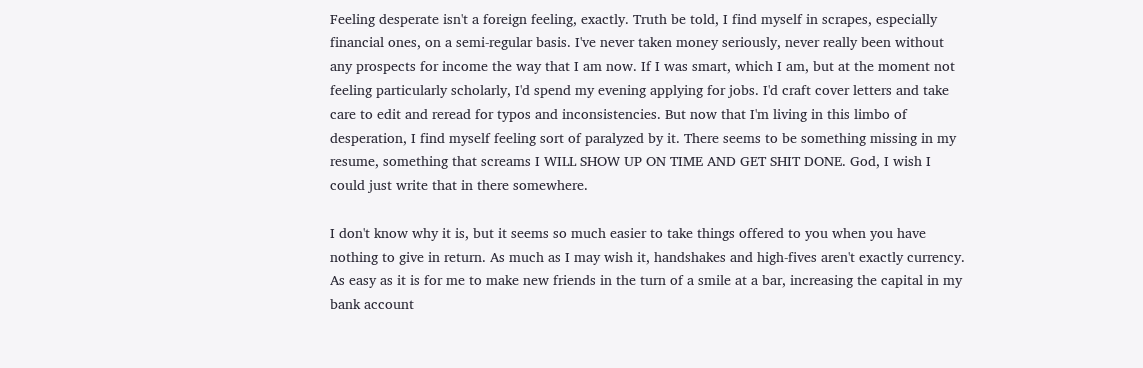Feeling desperate isn't a foreign feeling, exactly. Truth be told, I find myself in scrapes, especially financial ones, on a semi-regular basis. I've never taken money seriously, never really been without any prospects for income the way that I am now. If I was smart, which I am, but at the moment not feeling particularly scholarly, I'd spend my evening applying for jobs. I'd craft cover letters and take care to edit and reread for typos and inconsistencies. But now that I'm living in this limbo of desperation, I find myself feeling sort of paralyzed by it. There seems to be something missing in my resume, something that screams I WILL SHOW UP ON TIME AND GET SHIT DONE. God, I wish I could just write that in there somewhere.

I don't know why it is, but it seems so much easier to take things offered to you when you have nothing to give in return. As much as I may wish it, handshakes and high-fives aren't exactly currency. As easy as it is for me to make new friends in the turn of a smile at a bar, increasing the capital in my bank account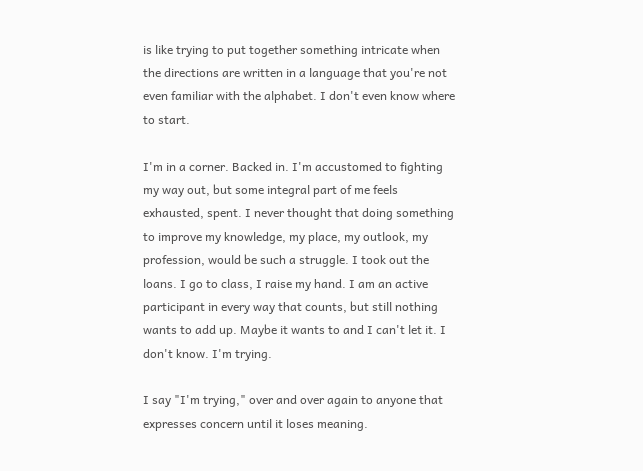is like trying to put together something intricate when the directions are written in a language that you're not even familiar with the alphabet. I don't even know where to start.

I'm in a corner. Backed in. I'm accustomed to fighting my way out, but some integral part of me feels exhausted, spent. I never thought that doing something to improve my knowledge, my place, my outlook, my profession, would be such a struggle. I took out the loans. I go to class, I raise my hand. I am an active participant in every way that counts, but still nothing wants to add up. Maybe it wants to and I can't let it. I don't know. I'm trying.

I say "I'm trying," over and over again to anyone that expresses concern until it loses meaning.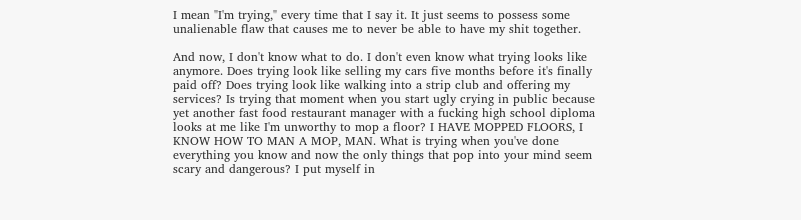I mean "I'm trying," every time that I say it. It just seems to possess some unalienable flaw that causes me to never be able to have my shit together.

And now, I don't know what to do. I don't even know what trying looks like anymore. Does trying look like selling my cars five months before it's finally paid off? Does trying look like walking into a strip club and offering my services? Is trying that moment when you start ugly crying in public because yet another fast food restaurant manager with a fucking high school diploma looks at me like I'm unworthy to mop a floor? I HAVE MOPPED FLOORS, I KNOW HOW TO MAN A MOP, MAN. What is trying when you've done everything you know and now the only things that pop into your mind seem scary and dangerous? I put myself in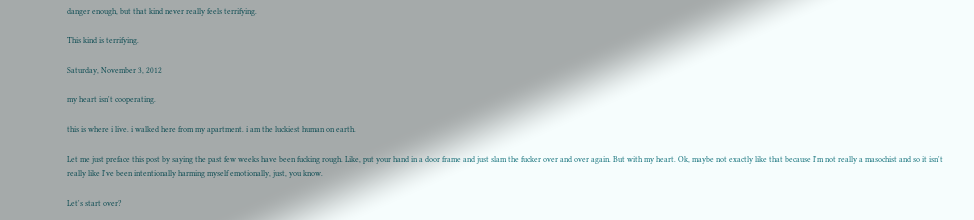danger enough, but that kind never really feels terrifying.

This kind is terrifying.

Saturday, November 3, 2012

my heart isn't cooperating.

this is where i live. i walked here from my apartment. i am the luckiest human on earth.

Let me just preface this post by saying the past few weeks have been fucking rough. Like, put your hand in a door frame and just slam the fucker over and over again. But with my heart. Ok, maybe not exactly like that because I'm not really a masochist and so it isn't really like I've been intentionally harming myself emotionally, just, you know.

Let's start over?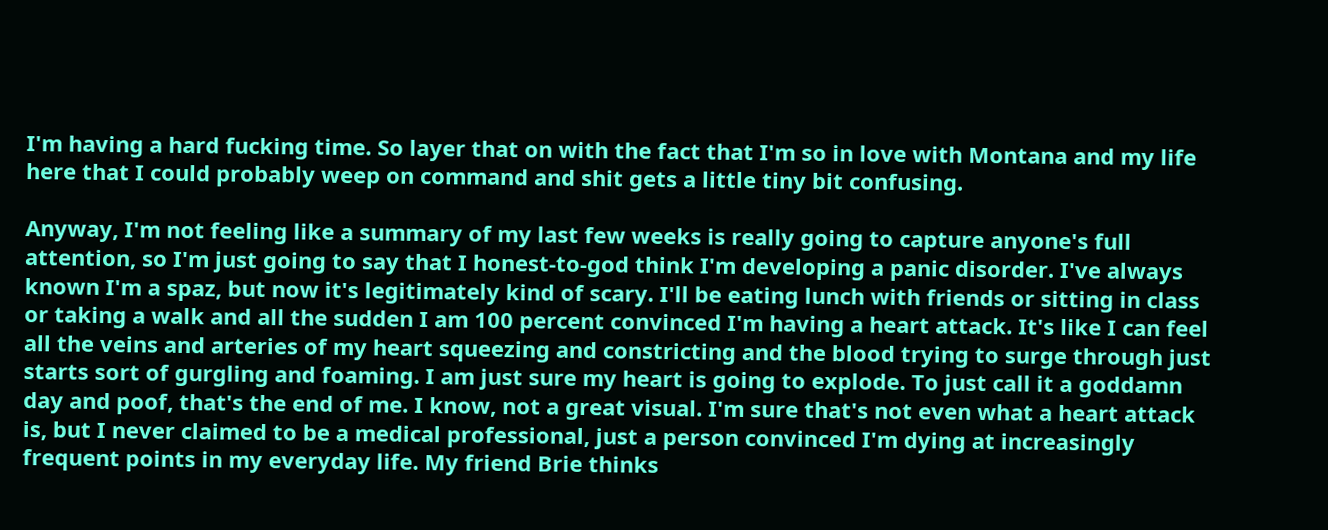I'm having a hard fucking time. So layer that on with the fact that I'm so in love with Montana and my life here that I could probably weep on command and shit gets a little tiny bit confusing.

Anyway, I'm not feeling like a summary of my last few weeks is really going to capture anyone's full attention, so I'm just going to say that I honest-to-god think I'm developing a panic disorder. I've always known I'm a spaz, but now it's legitimately kind of scary. I'll be eating lunch with friends or sitting in class or taking a walk and all the sudden I am 100 percent convinced I'm having a heart attack. It's like I can feel all the veins and arteries of my heart squeezing and constricting and the blood trying to surge through just starts sort of gurgling and foaming. I am just sure my heart is going to explode. To just call it a goddamn day and poof, that's the end of me. I know, not a great visual. I'm sure that's not even what a heart attack is, but I never claimed to be a medical professional, just a person convinced I'm dying at increasingly frequent points in my everyday life. My friend Brie thinks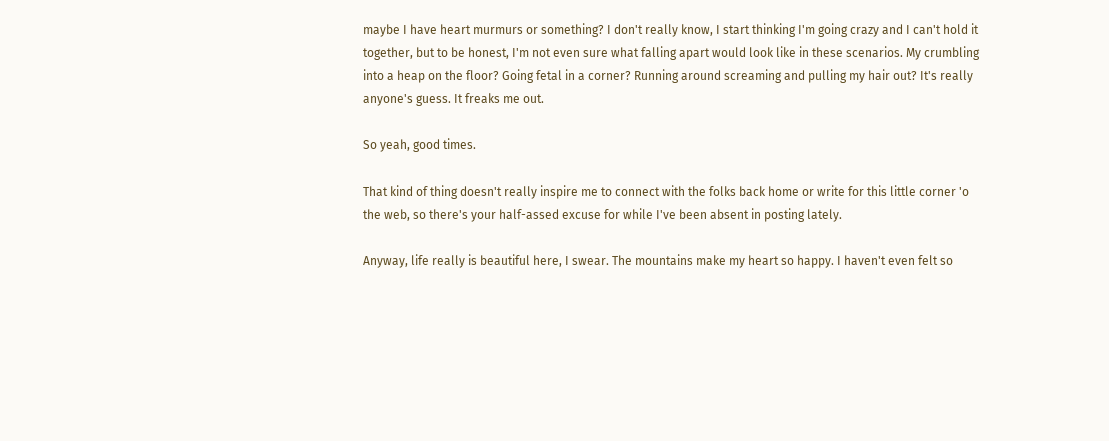maybe I have heart murmurs or something? I don't really know, I start thinking I'm going crazy and I can't hold it together, but to be honest, I'm not even sure what falling apart would look like in these scenarios. My crumbling into a heap on the floor? Going fetal in a corner? Running around screaming and pulling my hair out? It's really anyone's guess. It freaks me out.

So yeah, good times.

That kind of thing doesn't really inspire me to connect with the folks back home or write for this little corner 'o the web, so there's your half-assed excuse for while I've been absent in posting lately.

Anyway, life really is beautiful here, I swear. The mountains make my heart so happy. I haven't even felt so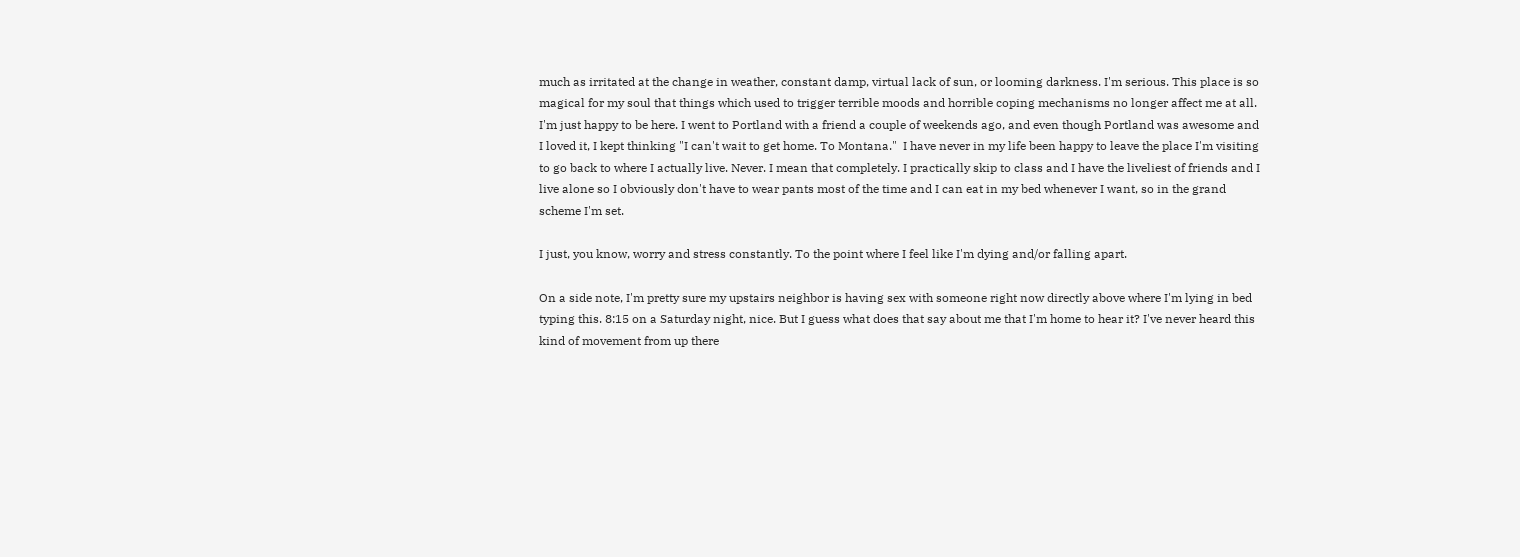much as irritated at the change in weather, constant damp, virtual lack of sun, or looming darkness. I'm serious. This place is so magical for my soul that things which used to trigger terrible moods and horrible coping mechanisms no longer affect me at all. I'm just happy to be here. I went to Portland with a friend a couple of weekends ago, and even though Portland was awesome and I loved it, I kept thinking "I can't wait to get home. To Montana."  I have never in my life been happy to leave the place I'm visiting to go back to where I actually live. Never. I mean that completely. I practically skip to class and I have the liveliest of friends and I live alone so I obviously don't have to wear pants most of the time and I can eat in my bed whenever I want, so in the grand scheme I'm set.

I just, you know, worry and stress constantly. To the point where I feel like I'm dying and/or falling apart.

On a side note, I'm pretty sure my upstairs neighbor is having sex with someone right now directly above where I'm lying in bed typing this. 8:15 on a Saturday night, nice. But I guess what does that say about me that I'm home to hear it? I've never heard this kind of movement from up there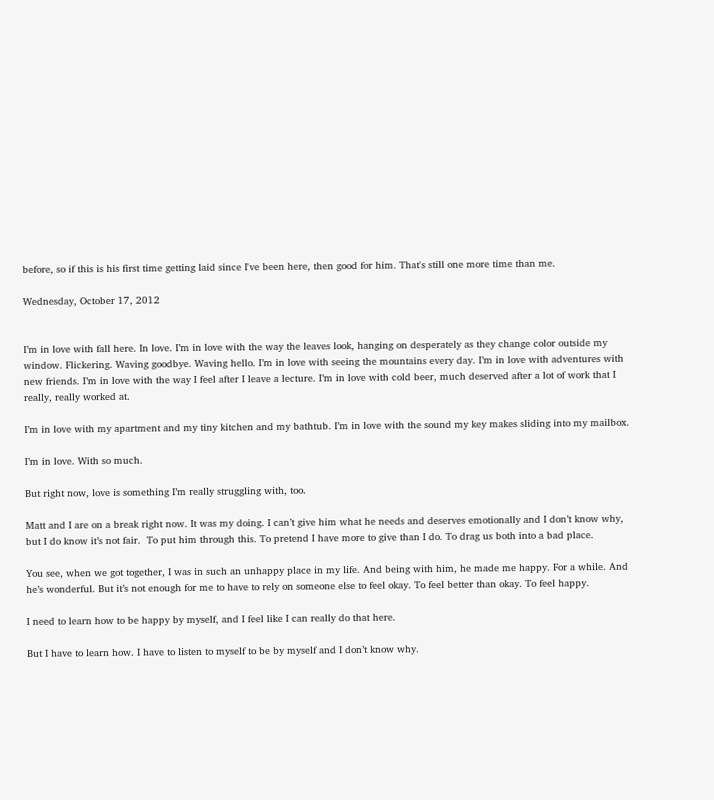before, so if this is his first time getting laid since I've been here, then good for him. That's still one more time than me.

Wednesday, October 17, 2012


I’m in love with fall here. In love. I’m in love with the way the leaves look, hanging on desperately as they change color outside my window. Flickering. Waving goodbye. Waving hello. I’m in love with seeing the mountains every day. I’m in love with adventures with new friends. I’m in love with the way I feel after I leave a lecture. I’m in love with cold beer, much deserved after a lot of work that I really, really worked at.

I’m in love with my apartment and my tiny kitchen and my bathtub. I’m in love with the sound my key makes sliding into my mailbox.

I’m in love. With so much.

But right now, love is something I’m really struggling with, too.

Matt and I are on a break right now. It was my doing. I can’t give him what he needs and deserves emotionally and I don’t know why, but I do know it’s not fair.  To put him through this. To pretend I have more to give than I do. To drag us both into a bad place.

You see, when we got together, I was in such an unhappy place in my life. And being with him, he made me happy. For a while. And he’s wonderful. But it’s not enough for me to have to rely on someone else to feel okay. To feel better than okay. To feel happy.

I need to learn how to be happy by myself, and I feel like I can really do that here.

But I have to learn how. I have to listen to myself to be by myself and I don’t know why.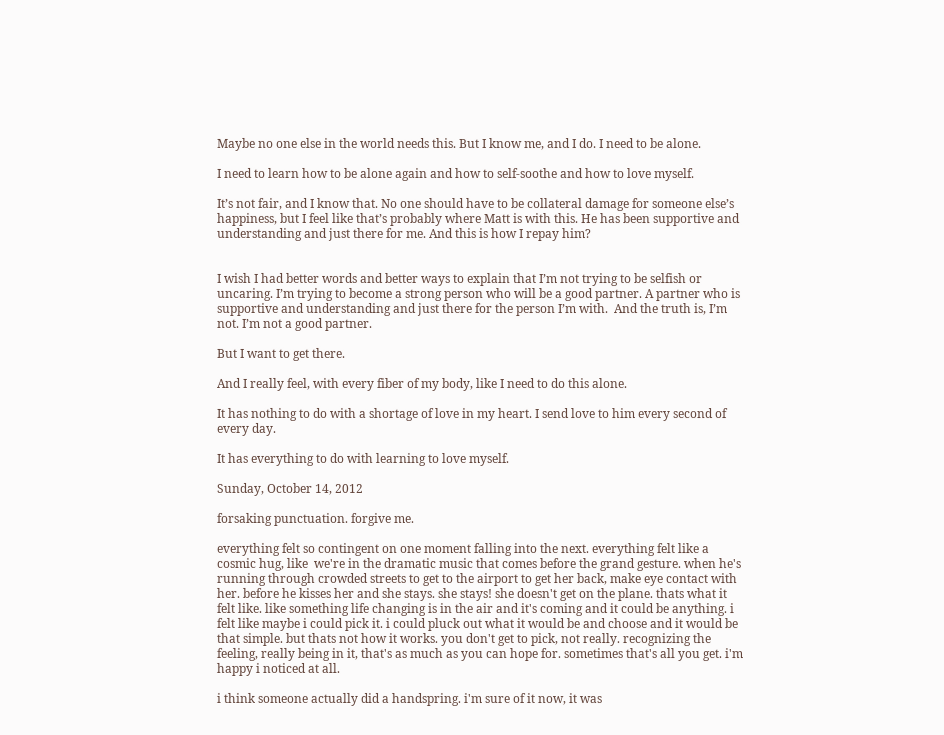Maybe no one else in the world needs this. But I know me, and I do. I need to be alone.

I need to learn how to be alone again and how to self-soothe and how to love myself.

It’s not fair, and I know that. No one should have to be collateral damage for someone else’s happiness, but I feel like that’s probably where Matt is with this. He has been supportive and understanding and just there for me. And this is how I repay him?


I wish I had better words and better ways to explain that I’m not trying to be selfish or uncaring. I’m trying to become a strong person who will be a good partner. A partner who is supportive and understanding and just there for the person I’m with.  And the truth is, I’m not. I’m not a good partner.

But I want to get there.

And I really feel, with every fiber of my body, like I need to do this alone.

It has nothing to do with a shortage of love in my heart. I send love to him every second of every day.

It has everything to do with learning to love myself.

Sunday, October 14, 2012

forsaking punctuation. forgive me.

everything felt so contingent on one moment falling into the next. everything felt like a cosmic hug, like  we're in the dramatic music that comes before the grand gesture. when he's running through crowded streets to get to the airport to get her back, make eye contact with her. before he kisses her and she stays. she stays! she doesn't get on the plane. thats what it felt like. like something life changing is in the air and it's coming and it could be anything. i felt like maybe i could pick it. i could pluck out what it would be and choose and it would be that simple. but thats not how it works. you don't get to pick, not really. recognizing the feeling, really being in it, that's as much as you can hope for. sometimes that's all you get. i'm happy i noticed at all.

i think someone actually did a handspring. i'm sure of it now, it was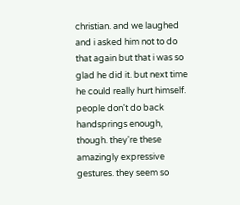christian. and we laughed and i asked him not to do that again but that i was so glad he did it. but next time he could really hurt himself. people don't do back handsprings enough, though. they're these amazingly expressive gestures. they seem so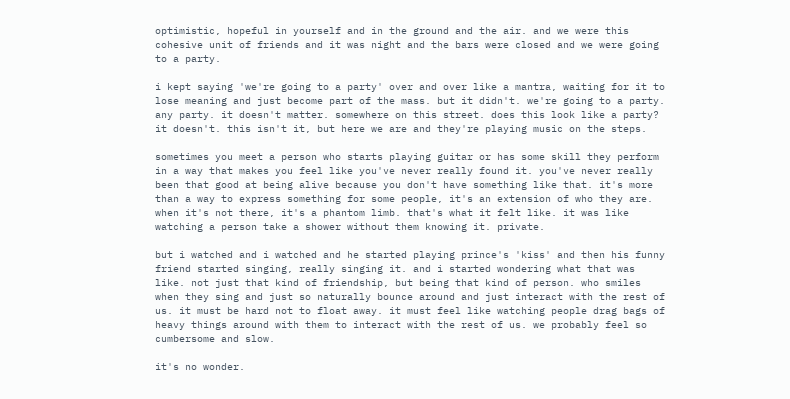optimistic, hopeful in yourself and in the ground and the air. and we were this cohesive unit of friends and it was night and the bars were closed and we were going to a party.

i kept saying 'we're going to a party' over and over like a mantra, waiting for it to lose meaning and just become part of the mass. but it didn't. we're going to a party. any party. it doesn't matter. somewhere on this street. does this look like a party? it doesn't. this isn't it, but here we are and they're playing music on the steps.

sometimes you meet a person who starts playing guitar or has some skill they perform in a way that makes you feel like you've never really found it. you've never really been that good at being alive because you don't have something like that. it's more than a way to express something for some people, it's an extension of who they are. when it's not there, it's a phantom limb. that's what it felt like. it was like watching a person take a shower without them knowing it. private.

but i watched and i watched and he started playing prince's 'kiss' and then his funny friend started singing, really singing it. and i started wondering what that was like. not just that kind of friendship, but being that kind of person. who smiles when they sing and just so naturally bounce around and just interact with the rest of us. it must be hard not to float away. it must feel like watching people drag bags of heavy things around with them to interact with the rest of us. we probably feel so cumbersome and slow.

it's no wonder.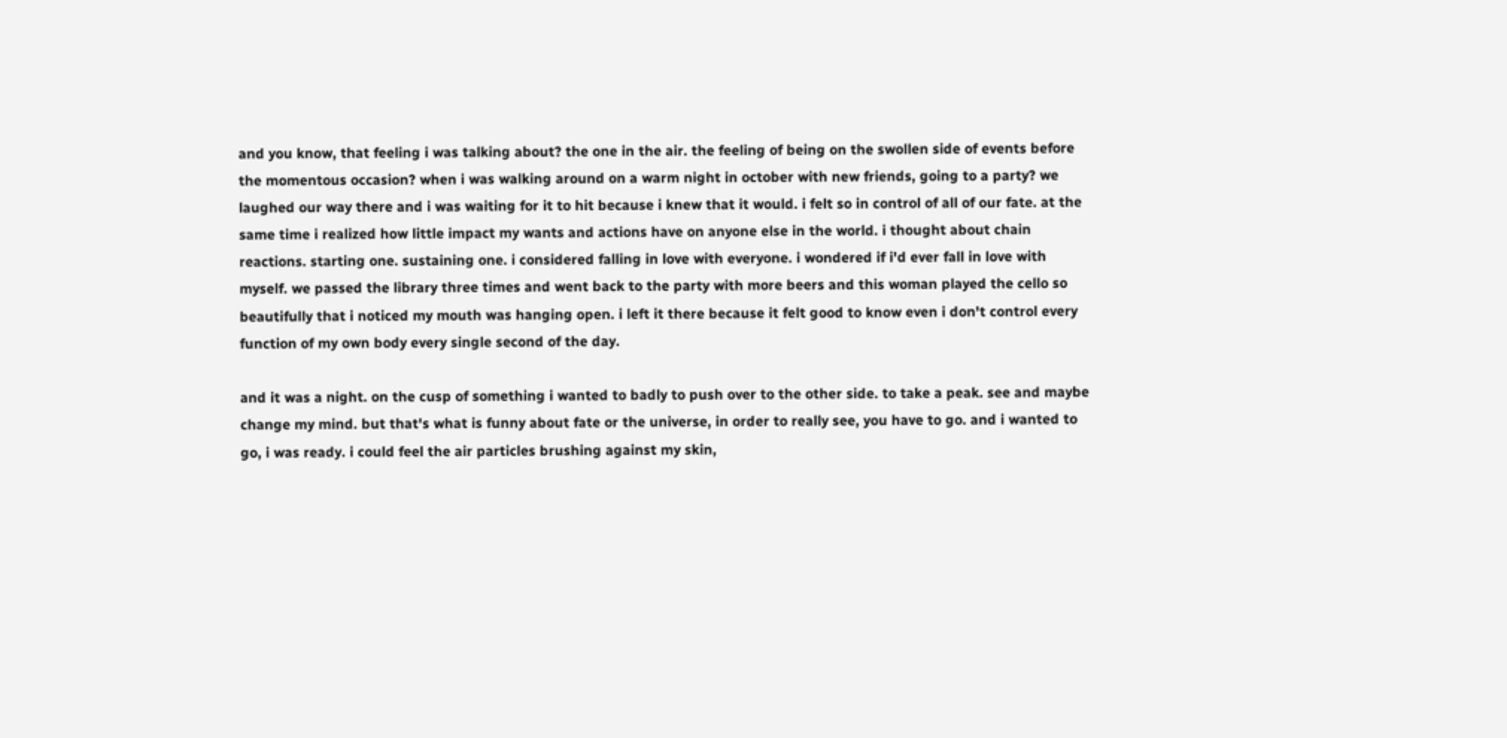and you know, that feeling i was talking about? the one in the air. the feeling of being on the swollen side of events before the momentous occasion? when i was walking around on a warm night in october with new friends, going to a party? we laughed our way there and i was waiting for it to hit because i knew that it would. i felt so in control of all of our fate. at the same time i realized how little impact my wants and actions have on anyone else in the world. i thought about chain reactions. starting one. sustaining one. i considered falling in love with everyone. i wondered if i'd ever fall in love with myself. we passed the library three times and went back to the party with more beers and this woman played the cello so beautifully that i noticed my mouth was hanging open. i left it there because it felt good to know even i don't control every function of my own body every single second of the day.

and it was a night. on the cusp of something i wanted to badly to push over to the other side. to take a peak. see and maybe change my mind. but that's what is funny about fate or the universe, in order to really see, you have to go. and i wanted to go, i was ready. i could feel the air particles brushing against my skin,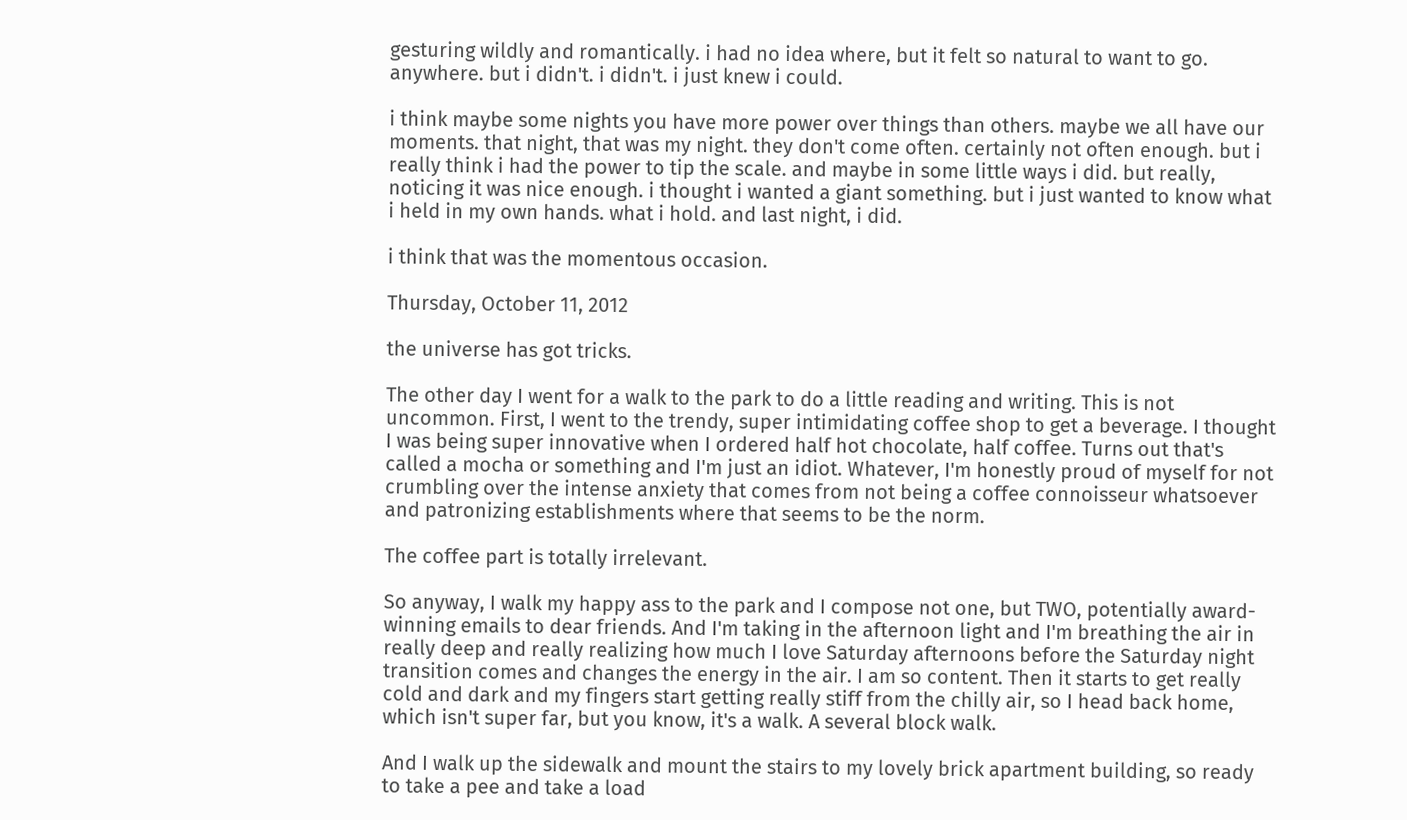gesturing wildly and romantically. i had no idea where, but it felt so natural to want to go. anywhere. but i didn't. i didn't. i just knew i could.

i think maybe some nights you have more power over things than others. maybe we all have our moments. that night, that was my night. they don't come often. certainly not often enough. but i really think i had the power to tip the scale. and maybe in some little ways i did. but really, noticing it was nice enough. i thought i wanted a giant something. but i just wanted to know what i held in my own hands. what i hold. and last night, i did.

i think that was the momentous occasion.

Thursday, October 11, 2012

the universe has got tricks.

The other day I went for a walk to the park to do a little reading and writing. This is not uncommon. First, I went to the trendy, super intimidating coffee shop to get a beverage. I thought I was being super innovative when I ordered half hot chocolate, half coffee. Turns out that's called a mocha or something and I'm just an idiot. Whatever, I'm honestly proud of myself for not crumbling over the intense anxiety that comes from not being a coffee connoisseur whatsoever and patronizing establishments where that seems to be the norm.

The coffee part is totally irrelevant.

So anyway, I walk my happy ass to the park and I compose not one, but TWO, potentially award-winning emails to dear friends. And I'm taking in the afternoon light and I'm breathing the air in really deep and really realizing how much I love Saturday afternoons before the Saturday night transition comes and changes the energy in the air. I am so content. Then it starts to get really cold and dark and my fingers start getting really stiff from the chilly air, so I head back home, which isn't super far, but you know, it's a walk. A several block walk.

And I walk up the sidewalk and mount the stairs to my lovely brick apartment building, so ready to take a pee and take a load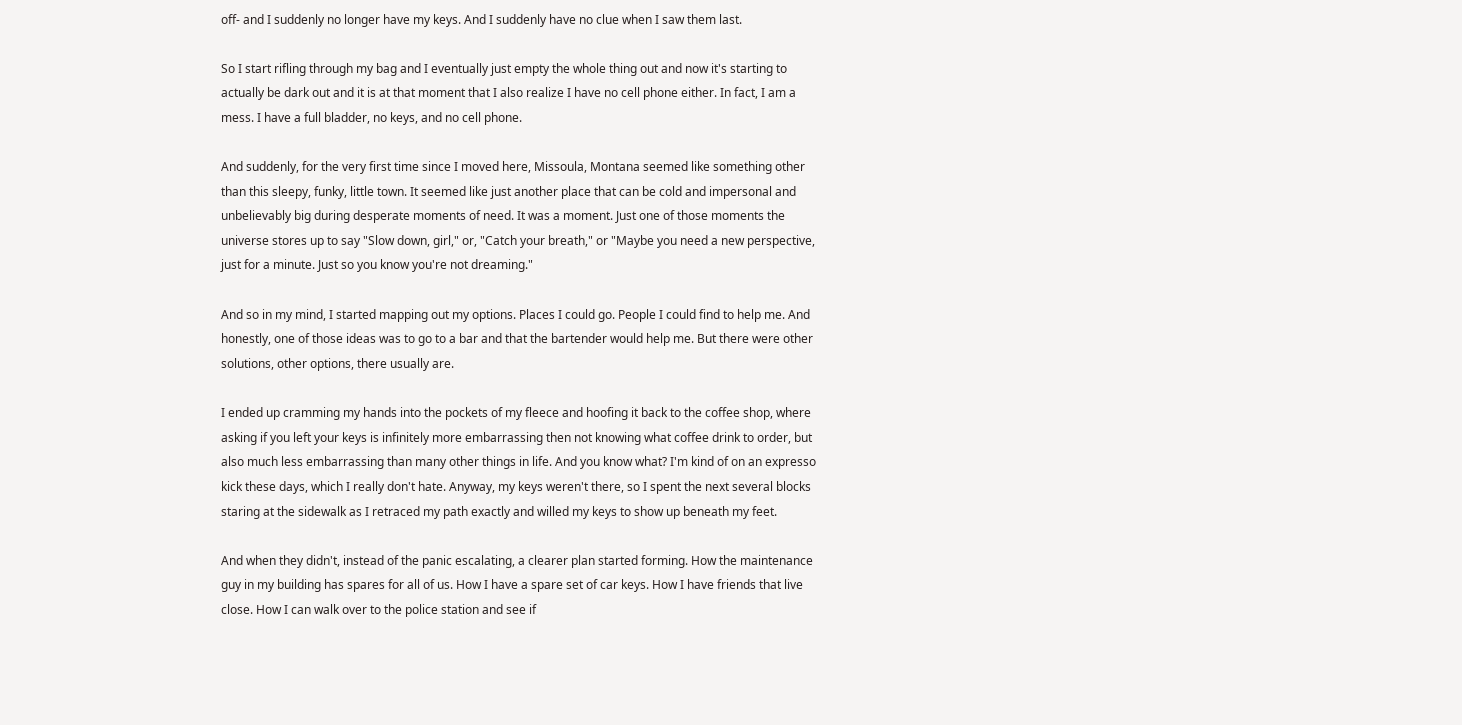off- and I suddenly no longer have my keys. And I suddenly have no clue when I saw them last.

So I start rifling through my bag and I eventually just empty the whole thing out and now it's starting to actually be dark out and it is at that moment that I also realize I have no cell phone either. In fact, I am a mess. I have a full bladder, no keys, and no cell phone.

And suddenly, for the very first time since I moved here, Missoula, Montana seemed like something other than this sleepy, funky, little town. It seemed like just another place that can be cold and impersonal and unbelievably big during desperate moments of need. It was a moment. Just one of those moments the universe stores up to say "Slow down, girl," or, "Catch your breath," or "Maybe you need a new perspective, just for a minute. Just so you know you're not dreaming."

And so in my mind, I started mapping out my options. Places I could go. People I could find to help me. And honestly, one of those ideas was to go to a bar and that the bartender would help me. But there were other solutions, other options, there usually are.

I ended up cramming my hands into the pockets of my fleece and hoofing it back to the coffee shop, where asking if you left your keys is infinitely more embarrassing then not knowing what coffee drink to order, but also much less embarrassing than many other things in life. And you know what? I'm kind of on an expresso kick these days, which I really don't hate. Anyway, my keys weren't there, so I spent the next several blocks staring at the sidewalk as I retraced my path exactly and willed my keys to show up beneath my feet.

And when they didn't, instead of the panic escalating, a clearer plan started forming. How the maintenance guy in my building has spares for all of us. How I have a spare set of car keys. How I have friends that live close. How I can walk over to the police station and see if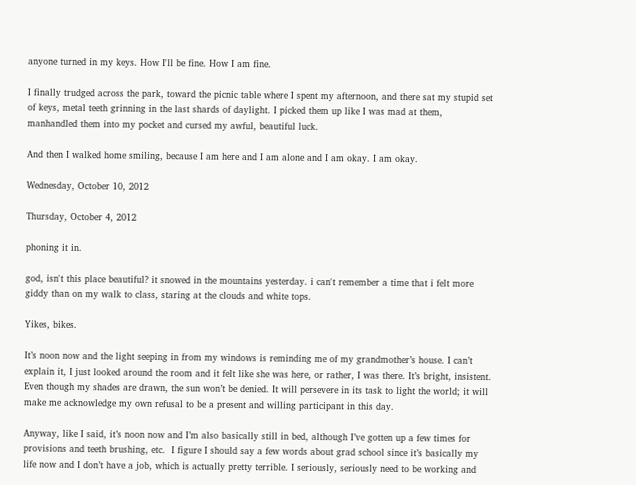anyone turned in my keys. How I'll be fine. How I am fine.

I finally trudged across the park, toward the picnic table where I spent my afternoon, and there sat my stupid set of keys, metal teeth grinning in the last shards of daylight. I picked them up like I was mad at them, manhandled them into my pocket and cursed my awful, beautiful luck.

And then I walked home smiling, because I am here and I am alone and I am okay. I am okay.

Wednesday, October 10, 2012

Thursday, October 4, 2012

phoning it in.

god, isn't this place beautiful? it snowed in the mountains yesterday. i can't remember a time that i felt more giddy than on my walk to class, staring at the clouds and white tops.

Yikes, bikes.

It’s noon now and the light seeping in from my windows is reminding me of my grandmother’s house. I can’t explain it, I just looked around the room and it felt like she was here, or rather, I was there. It’s bright, insistent. Even though my shades are drawn, the sun won’t be denied. It will persevere in its task to light the world; it will make me acknowledge my own refusal to be a present and willing participant in this day.

Anyway, like I said, it’s noon now and I’m also basically still in bed, although I’ve gotten up a few times for provisions and teeth brushing, etc.  I figure I should say a few words about grad school since it’s basically my life now and I don’t have a job, which is actually pretty terrible. I seriously, seriously need to be working and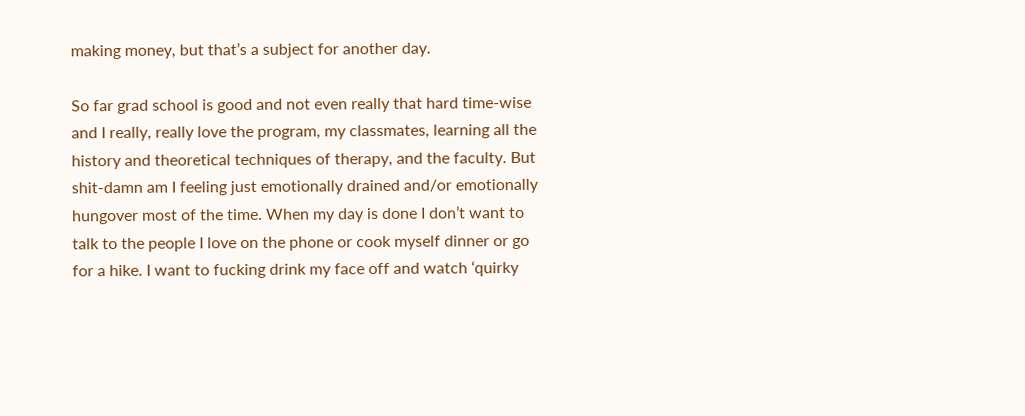making money, but that’s a subject for another day.

So far grad school is good and not even really that hard time-wise and I really, really love the program, my classmates, learning all the history and theoretical techniques of therapy, and the faculty. But shit-damn am I feeling just emotionally drained and/or emotionally hungover most of the time. When my day is done I don’t want to talk to the people I love on the phone or cook myself dinner or go for a hike. I want to fucking drink my face off and watch ‘quirky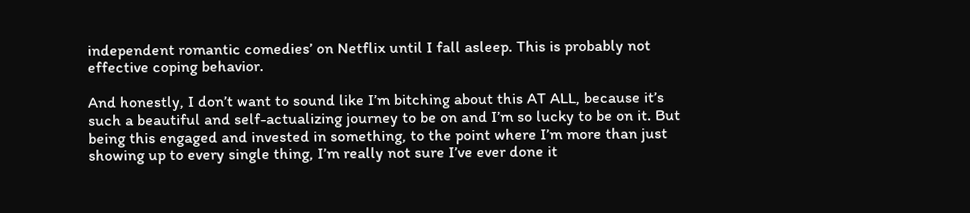independent romantic comedies’ on Netflix until I fall asleep. This is probably not effective coping behavior.

And honestly, I don’t want to sound like I’m bitching about this AT ALL, because it’s such a beautiful and self-actualizing journey to be on and I’m so lucky to be on it. But being this engaged and invested in something, to the point where I’m more than just showing up to every single thing, I’m really not sure I’ve ever done it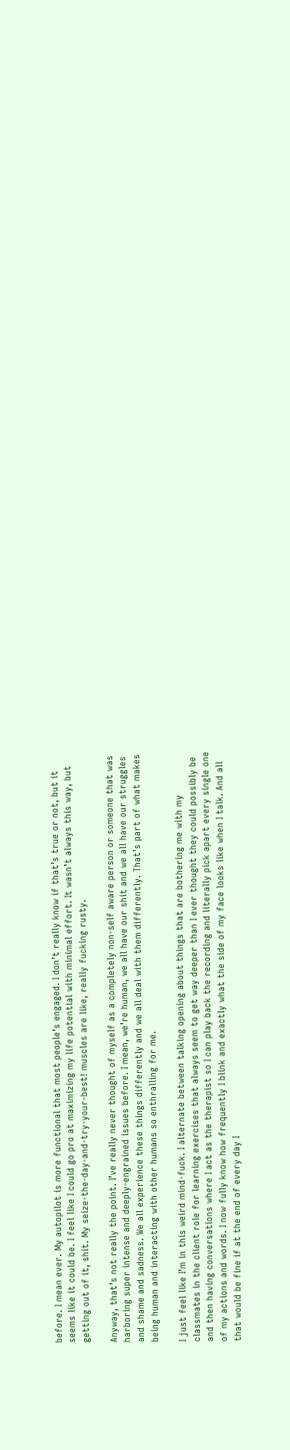before. I mean ever. My autopilot is more functional that most people’s engaged. I don’t really know if that’s true or not, but it seems like it could be. I feel like I could go pro at maximizing my life potential with minimal effort. It wasn’t always this way, but getting out of it, shit. My seize-the-day-and-try-your-best! muscles are like, really fucking rusty.

Anyway, that’s not really the point. I’ve really never thought of myself as a completely non-self aware person or someone that was harboring super intense and deeply-engrained issues before. I mean, we’re human, we all have our shit and we all have our struggles and shame and sadness. We all experience these things differently and we all deal with them differently. That’s part of what makes being human and interacting with other humans so enthralling for me.

I just feel like I’m in this weird mind-fuck. I alternate between talking opening about things that are bothering me with my classmates in the client role for learning exercises that always seem to get way deeper than I ever thought they could possibly be and then having conversations where I act as the therapist so I can play back the recording and literally pick apart every single one of my actions and words. I now fully know how frequently I blink and exactly what the side of my face looks like when I talk. And all that would be fine if at the end of every day I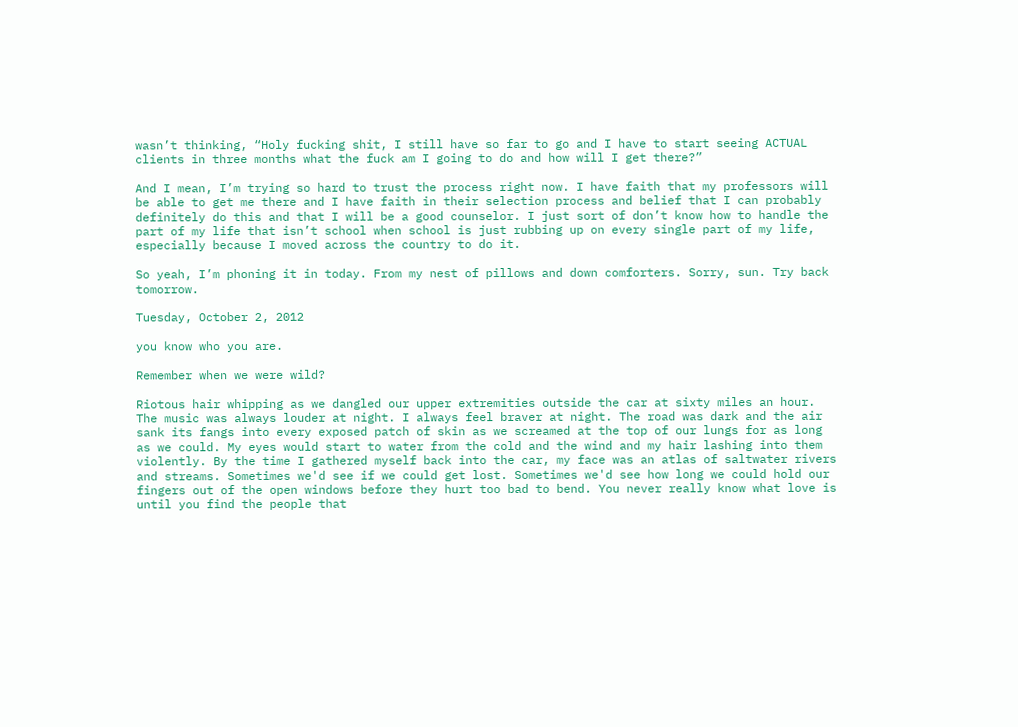wasn’t thinking, “Holy fucking shit, I still have so far to go and I have to start seeing ACTUAL clients in three months what the fuck am I going to do and how will I get there?”

And I mean, I’m trying so hard to trust the process right now. I have faith that my professors will be able to get me there and I have faith in their selection process and belief that I can probably definitely do this and that I will be a good counselor. I just sort of don’t know how to handle the part of my life that isn’t school when school is just rubbing up on every single part of my life, especially because I moved across the country to do it.

So yeah, I’m phoning it in today. From my nest of pillows and down comforters. Sorry, sun. Try back tomorrow.

Tuesday, October 2, 2012

you know who you are.

Remember when we were wild?

Riotous hair whipping as we dangled our upper extremities outside the car at sixty miles an hour. The music was always louder at night. I always feel braver at night. The road was dark and the air sank its fangs into every exposed patch of skin as we screamed at the top of our lungs for as long as we could. My eyes would start to water from the cold and the wind and my hair lashing into them violently. By the time I gathered myself back into the car, my face was an atlas of saltwater rivers and streams. Sometimes we'd see if we could get lost. Sometimes we'd see how long we could hold our fingers out of the open windows before they hurt too bad to bend. You never really know what love is until you find the people that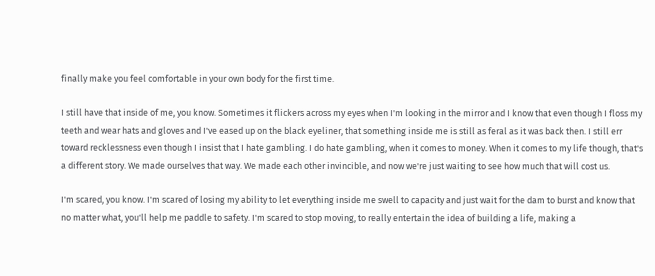finally make you feel comfortable in your own body for the first time.

I still have that inside of me, you know. Sometimes it flickers across my eyes when I'm looking in the mirror and I know that even though I floss my teeth and wear hats and gloves and I've eased up on the black eyeliner, that something inside me is still as feral as it was back then. I still err toward recklessness even though I insist that I hate gambling. I do hate gambling, when it comes to money. When it comes to my life though, that's a different story. We made ourselves that way. We made each other invincible, and now we're just waiting to see how much that will cost us.

I'm scared, you know. I'm scared of losing my ability to let everything inside me swell to capacity and just wait for the dam to burst and know that no matter what, you'll help me paddle to safety. I'm scared to stop moving, to really entertain the idea of building a life, making a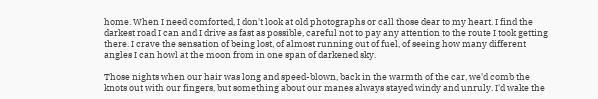home. When I need comforted, I don't look at old photographs or call those dear to my heart. I find the darkest road I can and I drive as fast as possible, careful not to pay any attention to the route I took getting there. I crave the sensation of being lost, of almost running out of fuel, of seeing how many different angles I can howl at the moon from in one span of darkened sky.

Those nights when our hair was long and speed-blown, back in the warmth of the car, we'd comb the knots out with our fingers, but something about our manes always stayed windy and unruly. I'd wake the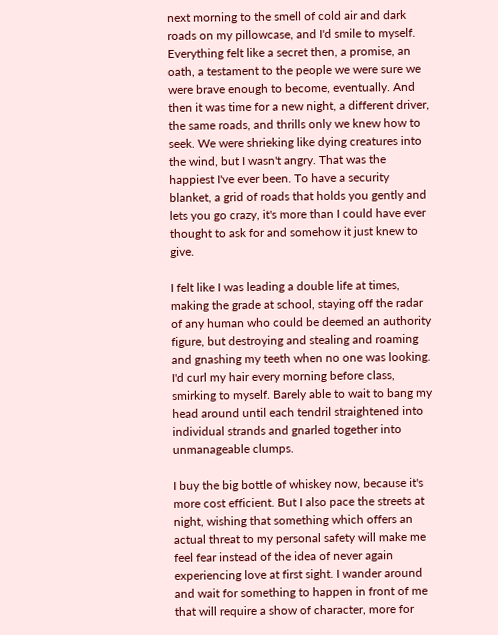next morning to the smell of cold air and dark roads on my pillowcase, and I'd smile to myself. Everything felt like a secret then, a promise, an oath, a testament to the people we were sure we were brave enough to become, eventually. And then it was time for a new night, a different driver, the same roads, and thrills only we knew how to seek. We were shrieking like dying creatures into the wind, but I wasn't angry. That was the happiest I've ever been. To have a security blanket, a grid of roads that holds you gently and lets you go crazy, it's more than I could have ever thought to ask for and somehow it just knew to give.

I felt like I was leading a double life at times, making the grade at school, staying off the radar of any human who could be deemed an authority figure, but destroying and stealing and roaming and gnashing my teeth when no one was looking. I'd curl my hair every morning before class, smirking to myself. Barely able to wait to bang my head around until each tendril straightened into individual strands and gnarled together into unmanageable clumps.

I buy the big bottle of whiskey now, because it's more cost efficient. But I also pace the streets at night, wishing that something which offers an actual threat to my personal safety will make me feel fear instead of the idea of never again experiencing love at first sight. I wander around and wait for something to happen in front of me that will require a show of character, more for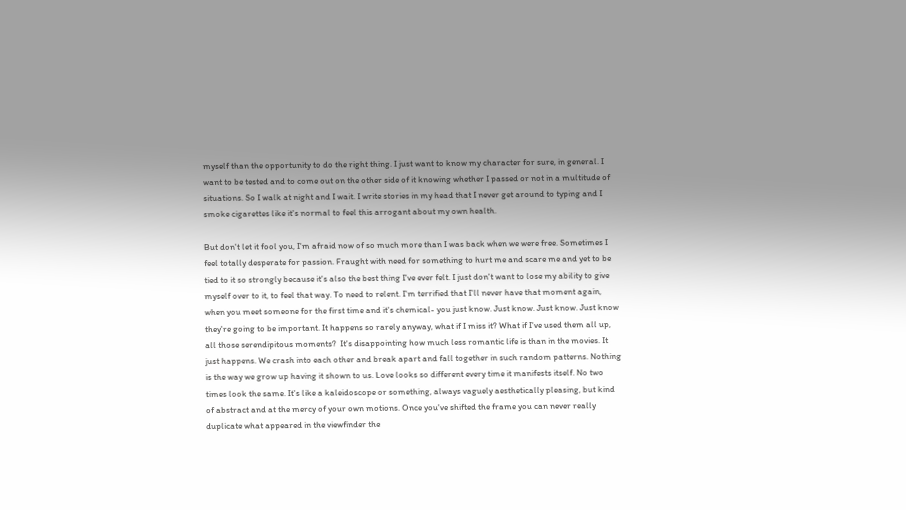myself than the opportunity to do the right thing. I just want to know my character for sure, in general. I want to be tested and to come out on the other side of it knowing whether I passed or not in a multitude of situations. So I walk at night and I wait. I write stories in my head that I never get around to typing and I smoke cigarettes like it's normal to feel this arrogant about my own health.

But don't let it fool you, I'm afraid now of so much more than I was back when we were free. Sometimes I feel totally desperate for passion. Fraught with need for something to hurt me and scare me and yet to be tied to it so strongly because it's also the best thing I've ever felt. I just don't want to lose my ability to give myself over to it, to feel that way. To need to relent. I'm terrified that I'll never have that moment again, when you meet someone for the first time and it's chemical- you just know. Just know. Just know. Just know they're going to be important. It happens so rarely anyway, what if I miss it? What if I've used them all up, all those serendipitous moments?  It's disappointing how much less romantic life is than in the movies. It just happens. We crash into each other and break apart and fall together in such random patterns. Nothing is the way we grow up having it shown to us. Love looks so different every time it manifests itself. No two times look the same. It's like a kaleidoscope or something, always vaguely aesthetically pleasing, but kind of abstract and at the mercy of your own motions. Once you've shifted the frame you can never really duplicate what appeared in the viewfinder the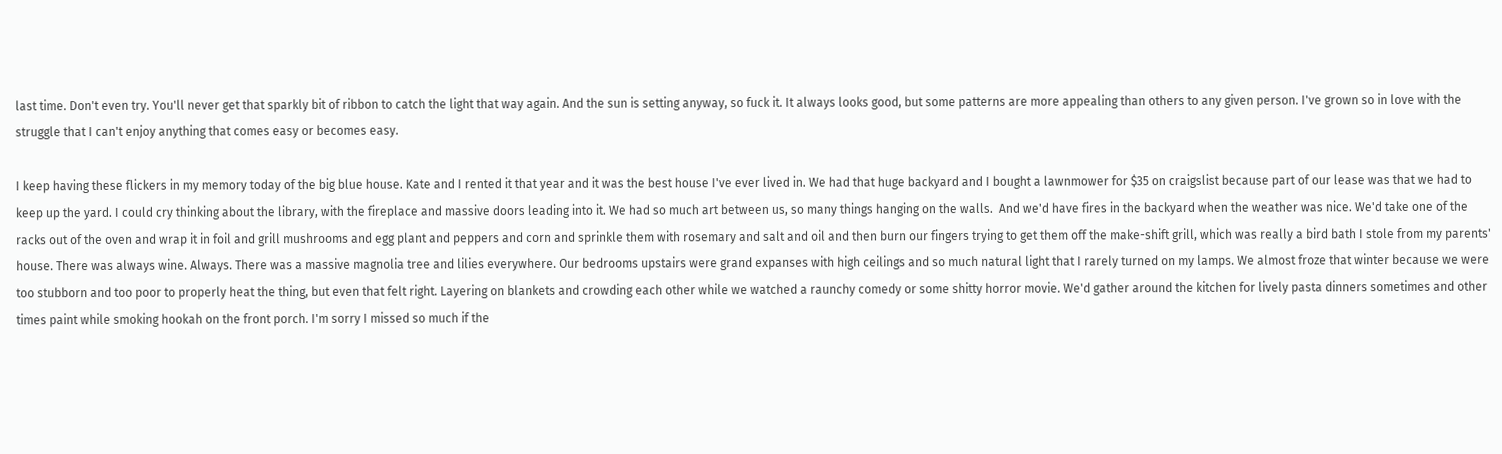last time. Don't even try. You'll never get that sparkly bit of ribbon to catch the light that way again. And the sun is setting anyway, so fuck it. It always looks good, but some patterns are more appealing than others to any given person. I've grown so in love with the struggle that I can't enjoy anything that comes easy or becomes easy.

I keep having these flickers in my memory today of the big blue house. Kate and I rented it that year and it was the best house I've ever lived in. We had that huge backyard and I bought a lawnmower for $35 on craigslist because part of our lease was that we had to keep up the yard. I could cry thinking about the library, with the fireplace and massive doors leading into it. We had so much art between us, so many things hanging on the walls.  And we'd have fires in the backyard when the weather was nice. We'd take one of the racks out of the oven and wrap it in foil and grill mushrooms and egg plant and peppers and corn and sprinkle them with rosemary and salt and oil and then burn our fingers trying to get them off the make-shift grill, which was really a bird bath I stole from my parents' house. There was always wine. Always. There was a massive magnolia tree and lilies everywhere. Our bedrooms upstairs were grand expanses with high ceilings and so much natural light that I rarely turned on my lamps. We almost froze that winter because we were too stubborn and too poor to properly heat the thing, but even that felt right. Layering on blankets and crowding each other while we watched a raunchy comedy or some shitty horror movie. We'd gather around the kitchen for lively pasta dinners sometimes and other times paint while smoking hookah on the front porch. I'm sorry I missed so much if the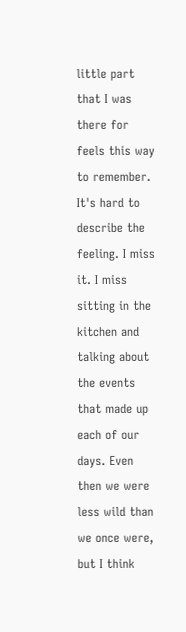little part that I was there for feels this way to remember. It's hard to describe the feeling. I miss it. I miss sitting in the kitchen and talking about the events that made up each of our days. Even then we were less wild than we once were, but I think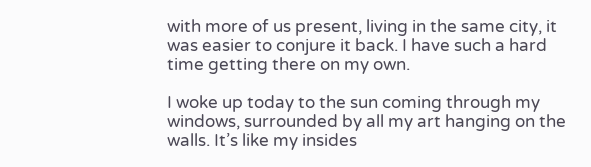with more of us present, living in the same city, it was easier to conjure it back. I have such a hard time getting there on my own.

I woke up today to the sun coming through my windows, surrounded by all my art hanging on the walls. It’s like my insides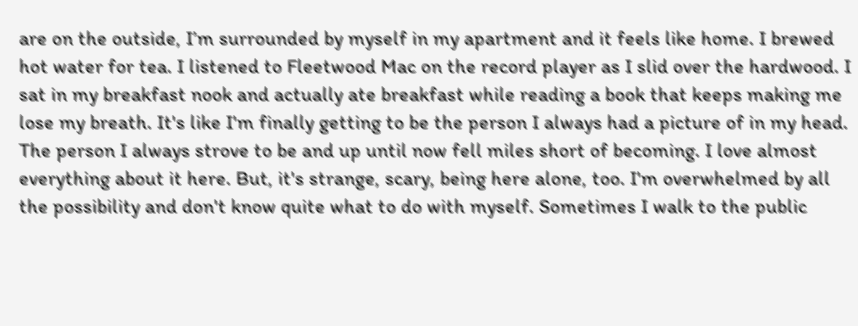are on the outside, I’m surrounded by myself in my apartment and it feels like home. I brewed hot water for tea. I listened to Fleetwood Mac on the record player as I slid over the hardwood. I sat in my breakfast nook and actually ate breakfast while reading a book that keeps making me lose my breath. It's like I'm finally getting to be the person I always had a picture of in my head. The person I always strove to be and up until now fell miles short of becoming. I love almost everything about it here. But, it's strange, scary, being here alone, too. I'm overwhelmed by all the possibility and don't know quite what to do with myself. Sometimes I walk to the public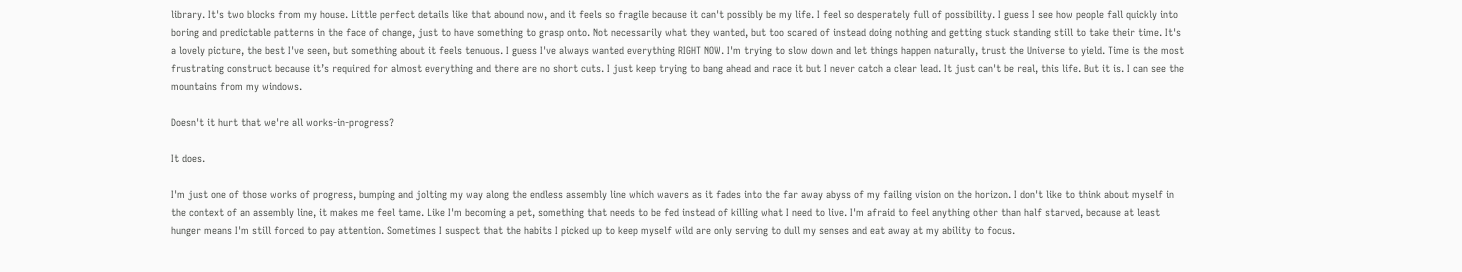library. It's two blocks from my house. Little perfect details like that abound now, and it feels so fragile because it can't possibly be my life. I feel so desperately full of possibility. I guess I see how people fall quickly into boring and predictable patterns in the face of change, just to have something to grasp onto. Not necessarily what they wanted, but too scared of instead doing nothing and getting stuck standing still to take their time. It's a lovely picture, the best I've seen, but something about it feels tenuous. I guess I've always wanted everything RIGHT NOW. I'm trying to slow down and let things happen naturally, trust the Universe to yield. Time is the most frustrating construct because it’s required for almost everything and there are no short cuts. I just keep trying to bang ahead and race it but I never catch a clear lead. It just can't be real, this life. But it is. I can see the mountains from my windows.

Doesn't it hurt that we're all works-in-progress?

It does.

I'm just one of those works of progress, bumping and jolting my way along the endless assembly line which wavers as it fades into the far away abyss of my failing vision on the horizon. I don't like to think about myself in the context of an assembly line, it makes me feel tame. Like I'm becoming a pet, something that needs to be fed instead of killing what I need to live. I'm afraid to feel anything other than half starved, because at least hunger means I'm still forced to pay attention. Sometimes I suspect that the habits I picked up to keep myself wild are only serving to dull my senses and eat away at my ability to focus.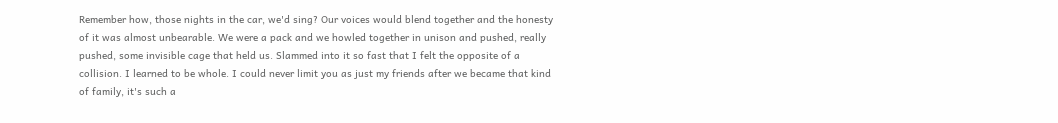Remember how, those nights in the car, we'd sing? Our voices would blend together and the honesty of it was almost unbearable. We were a pack and we howled together in unison and pushed, really pushed, some invisible cage that held us. Slammed into it so fast that I felt the opposite of a collision. I learned to be whole. I could never limit you as just my friends after we became that kind of family, it's such a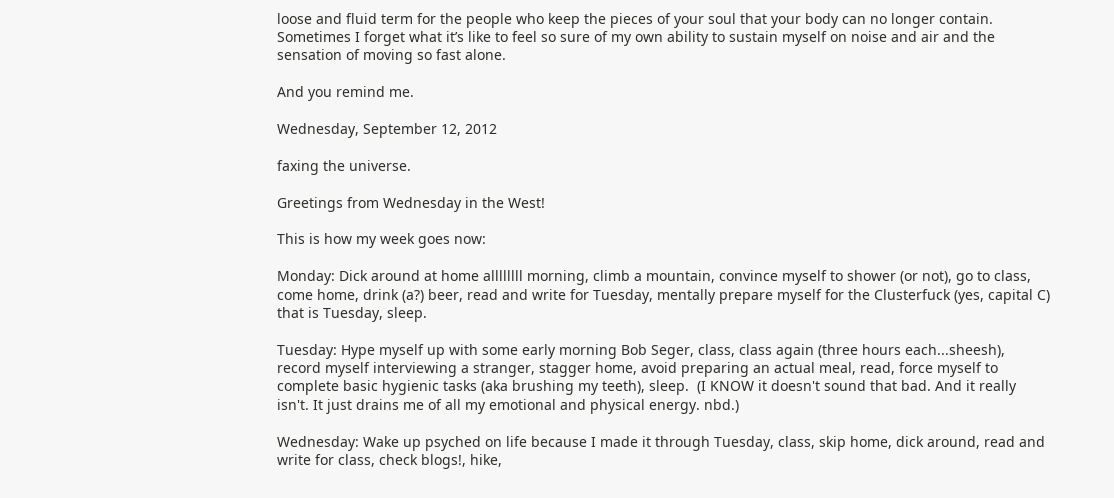loose and fluid term for the people who keep the pieces of your soul that your body can no longer contain.  Sometimes I forget what it’s like to feel so sure of my own ability to sustain myself on noise and air and the sensation of moving so fast alone.

And you remind me.

Wednesday, September 12, 2012

faxing the universe.

Greetings from Wednesday in the West!

This is how my week goes now:

Monday: Dick around at home allllllll morning, climb a mountain, convince myself to shower (or not), go to class, come home, drink (a?) beer, read and write for Tuesday, mentally prepare myself for the Clusterfuck (yes, capital C) that is Tuesday, sleep.

Tuesday: Hype myself up with some early morning Bob Seger, class, class again (three hours each...sheesh), record myself interviewing a stranger, stagger home, avoid preparing an actual meal, read, force myself to complete basic hygienic tasks (aka brushing my teeth), sleep.  (I KNOW it doesn't sound that bad. And it really isn't. It just drains me of all my emotional and physical energy. nbd.)

Wednesday: Wake up psyched on life because I made it through Tuesday, class, skip home, dick around, read and write for class, check blogs!, hike,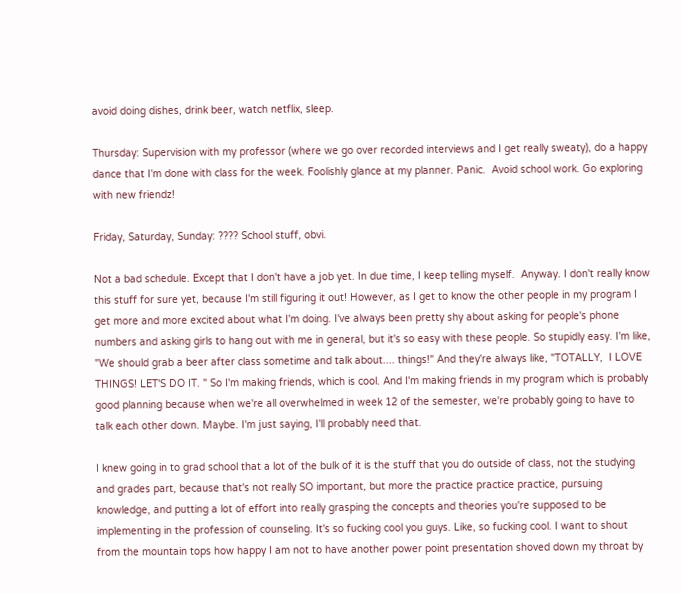avoid doing dishes, drink beer, watch netflix, sleep.

Thursday: Supervision with my professor (where we go over recorded interviews and I get really sweaty), do a happy dance that I'm done with class for the week. Foolishly glance at my planner. Panic.  Avoid school work. Go exploring with new friendz!

Friday, Saturday, Sunday: ???? School stuff, obvi.

Not a bad schedule. Except that I don't have a job yet. In due time, I keep telling myself.  Anyway. I don't really know this stuff for sure yet, because I'm still figuring it out! However, as I get to know the other people in my program I get more and more excited about what I'm doing. I've always been pretty shy about asking for people's phone numbers and asking girls to hang out with me in general, but it's so easy with these people. So stupidly easy. I'm like, "We should grab a beer after class sometime and talk about.... things!" And they're always like, "TOTALLY,  I LOVE THINGS! LET'S DO IT. " So I'm making friends, which is cool. And I'm making friends in my program which is probably good planning because when we're all overwhelmed in week 12 of the semester, we're probably going to have to talk each other down. Maybe. I'm just saying, I'll probably need that.

I knew going in to grad school that a lot of the bulk of it is the stuff that you do outside of class, not the studying and grades part, because that's not really SO important, but more the practice practice practice, pursuing knowledge, and putting a lot of effort into really grasping the concepts and theories you're supposed to be implementing in the profession of counseling. It's so fucking cool you guys. Like, so fucking cool. I want to shout from the mountain tops how happy I am not to have another power point presentation shoved down my throat by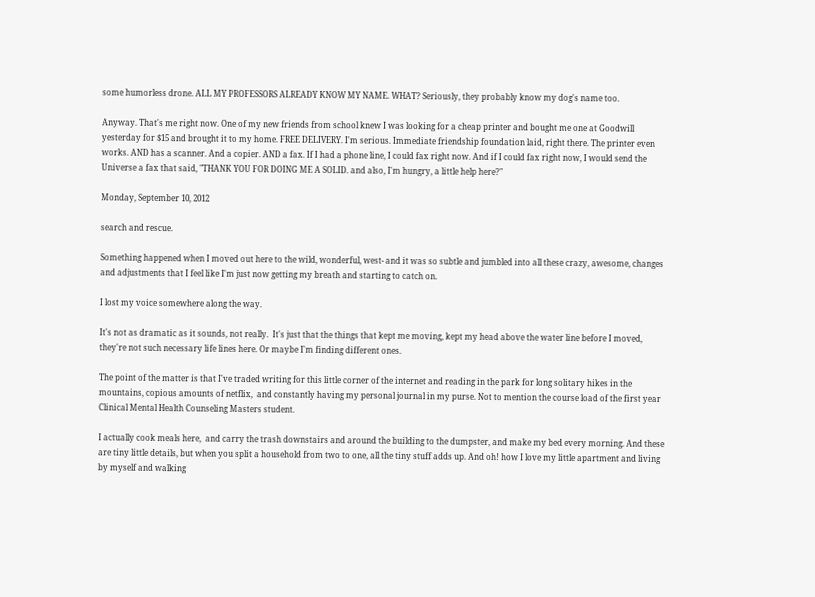some humorless drone. ALL MY PROFESSORS ALREADY KNOW MY NAME. WHAT? Seriously, they probably know my dog's name too.

Anyway. That's me right now. One of my new friends from school knew I was looking for a cheap printer and bought me one at Goodwill yesterday for $15 and brought it to my home. FREE DELIVERY. I'm serious. Immediate friendship foundation laid, right there. The printer even works. AND has a scanner. And a copier. AND a fax. If I had a phone line, I could fax right now. And if I could fax right now, I would send the Universe a fax that said, "THANK YOU FOR DOING ME A SOLID. and also, I'm hungry, a little help here?"

Monday, September 10, 2012

search and rescue.

Something happened when I moved out here to the wild, wonderful, west- and it was so subtle and jumbled into all these crazy, awesome, changes and adjustments that I feel like I'm just now getting my breath and starting to catch on.

I lost my voice somewhere along the way.

It's not as dramatic as it sounds, not really.  It's just that the things that kept me moving, kept my head above the water line before I moved, they're not such necessary life lines here. Or maybe I'm finding different ones.

The point of the matter is that I've traded writing for this little corner of the internet and reading in the park for long solitary hikes in the mountains, copious amounts of netflix,  and constantly having my personal journal in my purse. Not to mention the course load of the first year Clinical Mental Health Counseling Masters student.

I actually cook meals here,  and carry the trash downstairs and around the building to the dumpster, and make my bed every morning. And these are tiny little details, but when you split a household from two to one, all the tiny stuff adds up. And oh! how I love my little apartment and living by myself and walking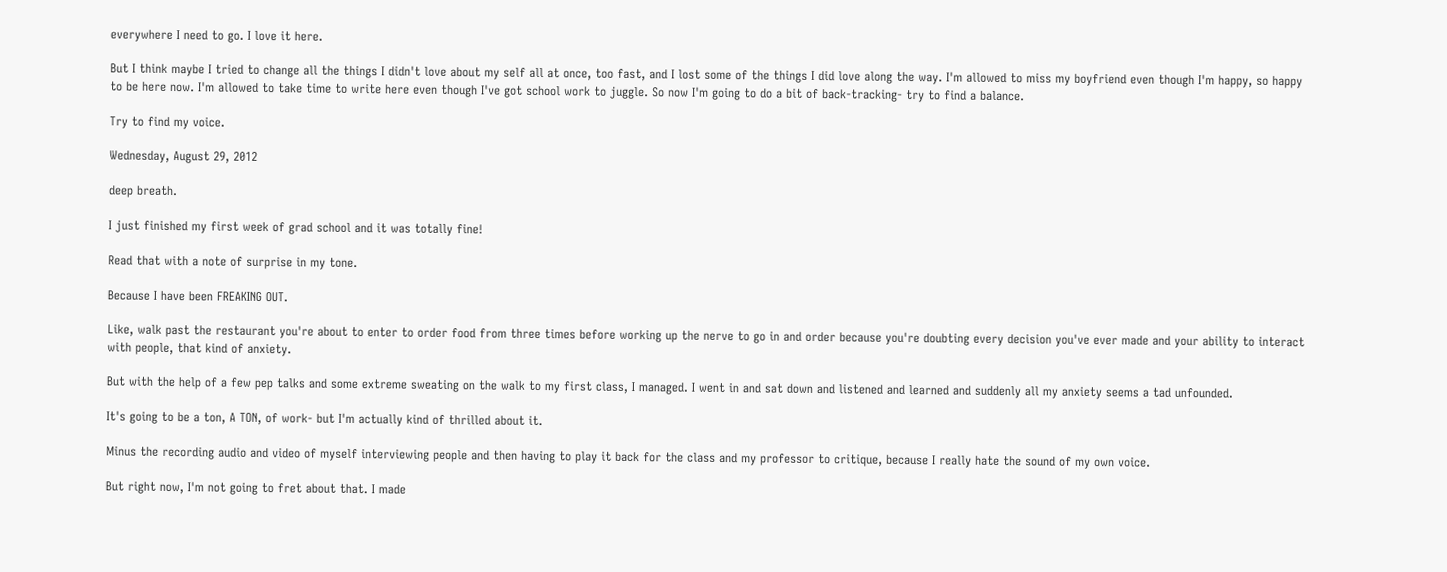everywhere I need to go. I love it here.

But I think maybe I tried to change all the things I didn't love about my self all at once, too fast, and I lost some of the things I did love along the way. I'm allowed to miss my boyfriend even though I'm happy, so happy to be here now. I'm allowed to take time to write here even though I've got school work to juggle. So now I'm going to do a bit of back-tracking- try to find a balance.

Try to find my voice.

Wednesday, August 29, 2012

deep breath.

I just finished my first week of grad school and it was totally fine!

Read that with a note of surprise in my tone.

Because I have been FREAKING OUT.

Like, walk past the restaurant you're about to enter to order food from three times before working up the nerve to go in and order because you're doubting every decision you've ever made and your ability to interact with people, that kind of anxiety.

But with the help of a few pep talks and some extreme sweating on the walk to my first class, I managed. I went in and sat down and listened and learned and suddenly all my anxiety seems a tad unfounded.

It's going to be a ton, A TON, of work- but I'm actually kind of thrilled about it.

Minus the recording audio and video of myself interviewing people and then having to play it back for the class and my professor to critique, because I really hate the sound of my own voice.

But right now, I'm not going to fret about that. I made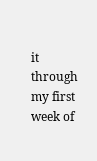it through my first week of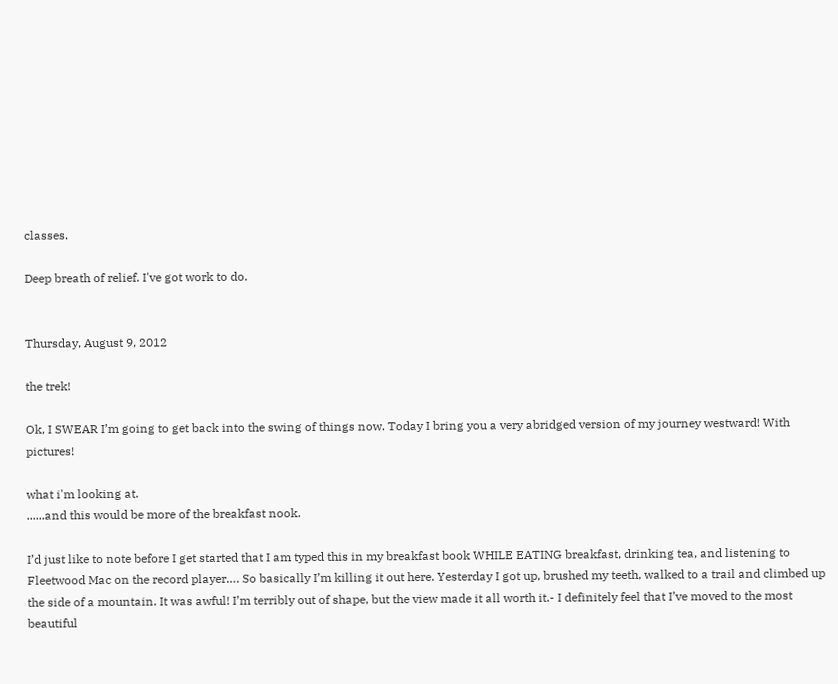classes.

Deep breath of relief. I've got work to do.


Thursday, August 9, 2012

the trek!

Ok, I SWEAR I’m going to get back into the swing of things now. Today I bring you a very abridged version of my journey westward! With pictures!

what i'm looking at.
......and this would be more of the breakfast nook.

I’d just like to note before I get started that I am typed this in my breakfast book WHILE EATING breakfast, drinking tea, and listening to Fleetwood Mac on the record player…. So basically I’m killing it out here. Yesterday I got up, brushed my teeth, walked to a trail and climbed up the side of a mountain. It was awful! I’m terribly out of shape, but the view made it all worth it.- I definitely feel that I’ve moved to the most beautiful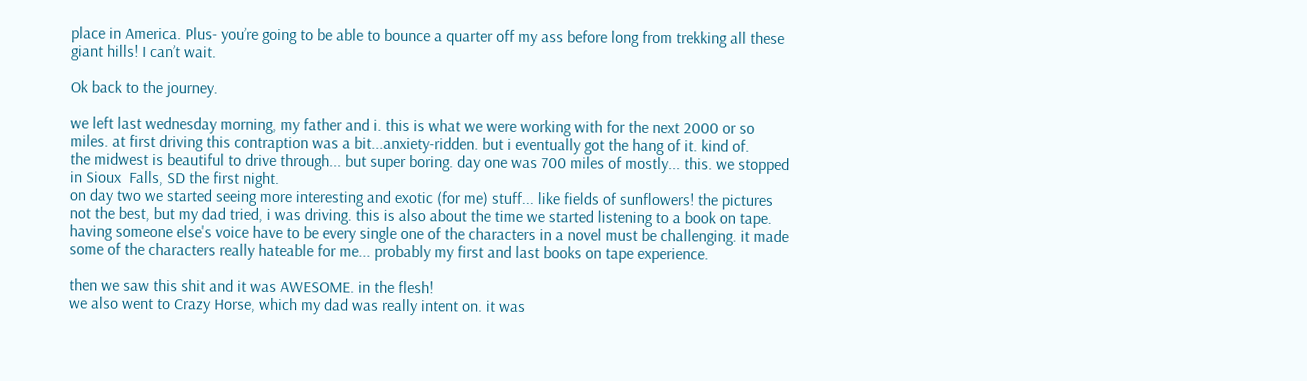place in America. Plus- you’re going to be able to bounce a quarter off my ass before long from trekking all these giant hills! I can’t wait.

Ok back to the journey.

we left last wednesday morning, my father and i. this is what we were working with for the next 2000 or so miles. at first driving this contraption was a bit...anxiety-ridden. but i eventually got the hang of it. kind of.
the midwest is beautiful to drive through... but super boring. day one was 700 miles of mostly... this. we stopped in Sioux  Falls, SD the first night.
on day two we started seeing more interesting and exotic (for me) stuff... like fields of sunflowers! the pictures not the best, but my dad tried, i was driving. this is also about the time we started listening to a book on tape. having someone else's voice have to be every single one of the characters in a novel must be challenging. it made some of the characters really hateable for me... probably my first and last books on tape experience.

then we saw this shit and it was AWESOME. in the flesh!
we also went to Crazy Horse, which my dad was really intent on. it was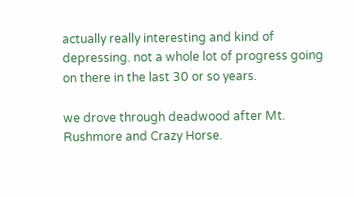actually really interesting and kind of depressing. not a whole lot of progress going on there in the last 30 or so years.

we drove through deadwood after Mt. Rushmore and Crazy Horse.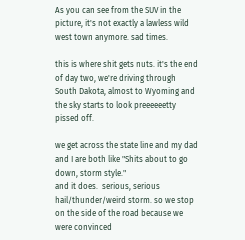As you can see from the SUV in the picture, it's not exactly a lawless wild west town anymore. sad times.

this is where shit gets nuts. it's the end of day two, we're driving through South Dakota, almost to Wyoming and the sky starts to look preeeeeetty pissed off.

we get across the state line and my dad and I are both like "Shits about to go down, storm style."
and it does.  serious, serious hail/thunder/weird storm. so we stop on the side of the road because we were convinced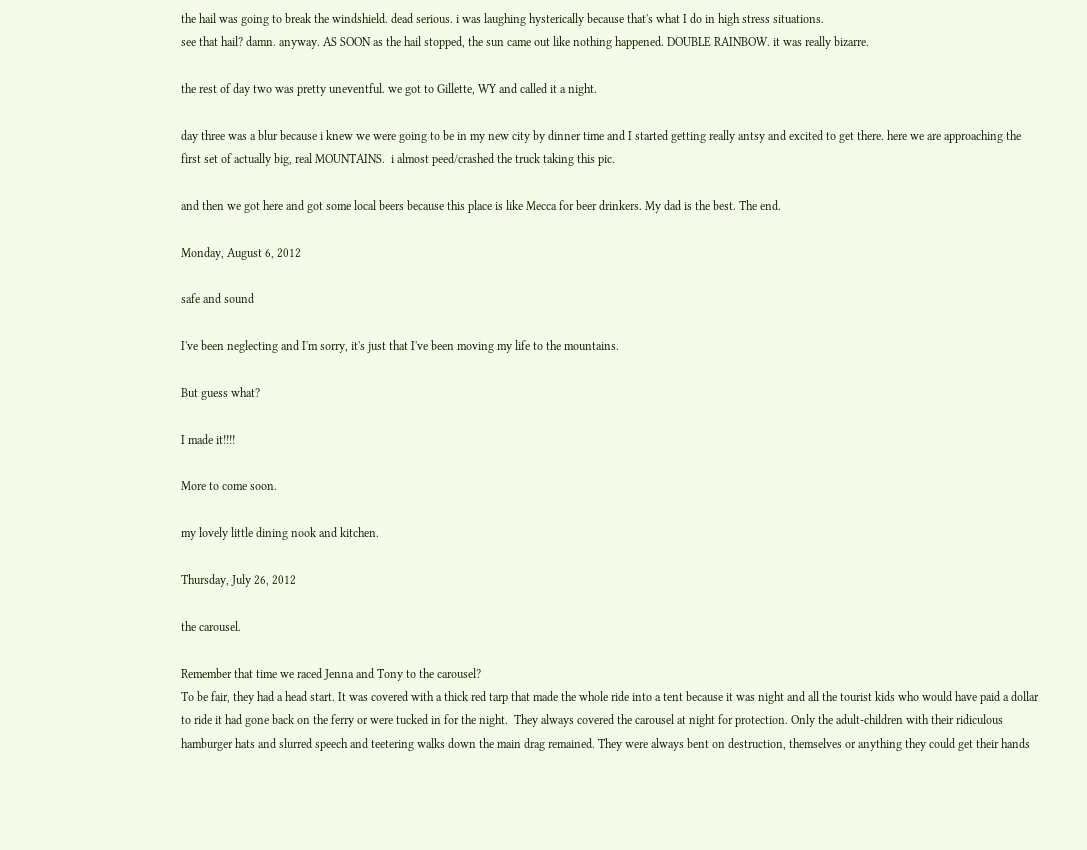the hail was going to break the windshield. dead serious. i was laughing hysterically because that's what I do in high stress situations.
see that hail? damn. anyway. AS SOON as the hail stopped, the sun came out like nothing happened. DOUBLE RAINBOW. it was really bizarre.

the rest of day two was pretty uneventful. we got to Gillette, WY and called it a night.

day three was a blur because i knew we were going to be in my new city by dinner time and I started getting really antsy and excited to get there. here we are approaching the first set of actually big, real MOUNTAINS.  i almost peed/crashed the truck taking this pic.

and then we got here and got some local beers because this place is like Mecca for beer drinkers. My dad is the best. The end.

Monday, August 6, 2012

safe and sound

I've been neglecting and I'm sorry, it's just that I've been moving my life to the mountains.

But guess what?

I made it!!!!

More to come soon.

my lovely little dining nook and kitchen.

Thursday, July 26, 2012

the carousel.

Remember that time we raced Jenna and Tony to the carousel?
To be fair, they had a head start. It was covered with a thick red tarp that made the whole ride into a tent because it was night and all the tourist kids who would have paid a dollar to ride it had gone back on the ferry or were tucked in for the night.  They always covered the carousel at night for protection. Only the adult-children with their ridiculous hamburger hats and slurred speech and teetering walks down the main drag remained. They were always bent on destruction, themselves or anything they could get their hands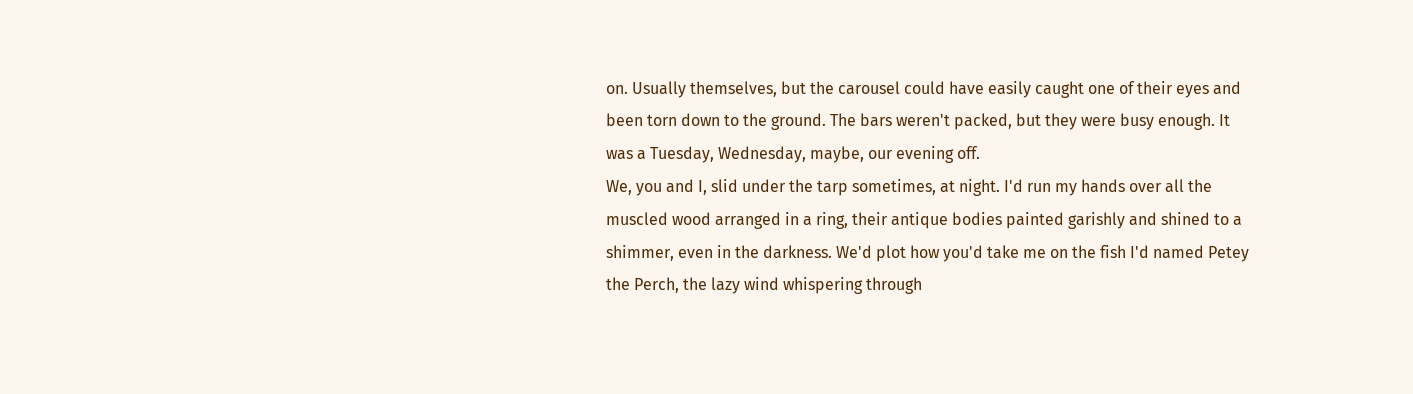on. Usually themselves, but the carousel could have easily caught one of their eyes and been torn down to the ground. The bars weren't packed, but they were busy enough. It was a Tuesday, Wednesday, maybe, our evening off.
We, you and I, slid under the tarp sometimes, at night. I'd run my hands over all the muscled wood arranged in a ring, their antique bodies painted garishly and shined to a shimmer, even in the darkness. We'd plot how you'd take me on the fish I'd named Petey the Perch, the lazy wind whispering through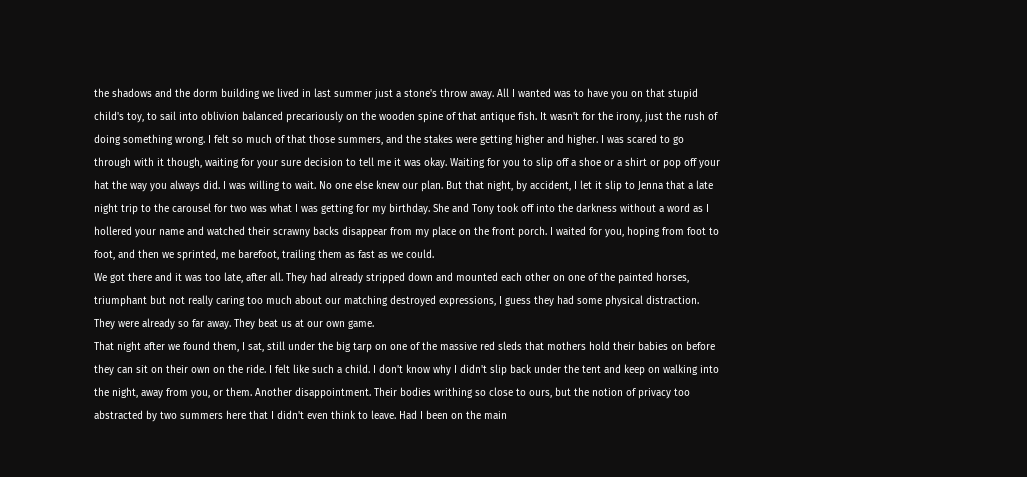the shadows and the dorm building we lived in last summer just a stone's throw away. All I wanted was to have you on that stupid child's toy, to sail into oblivion balanced precariously on the wooden spine of that antique fish. It wasn't for the irony, just the rush of doing something wrong. I felt so much of that those summers, and the stakes were getting higher and higher. I was scared to go through with it though, waiting for your sure decision to tell me it was okay. Waiting for you to slip off a shoe or a shirt or pop off your hat the way you always did. I was willing to wait. No one else knew our plan. But that night, by accident, I let it slip to Jenna that a late night trip to the carousel for two was what I was getting for my birthday. She and Tony took off into the darkness without a word as I hollered your name and watched their scrawny backs disappear from my place on the front porch. I waited for you, hoping from foot to foot, and then we sprinted, me barefoot, trailing them as fast as we could.
We got there and it was too late, after all. They had already stripped down and mounted each other on one of the painted horses, triumphant but not really caring too much about our matching destroyed expressions, I guess they had some physical distraction. They were already so far away. They beat us at our own game.
That night after we found them, I sat, still under the big tarp on one of the massive red sleds that mothers hold their babies on before they can sit on their own on the ride. I felt like such a child. I don't know why I didn't slip back under the tent and keep on walking into the night, away from you, or them. Another disappointment. Their bodies writhing so close to ours, but the notion of privacy too abstracted by two summers here that I didn't even think to leave. Had I been on the main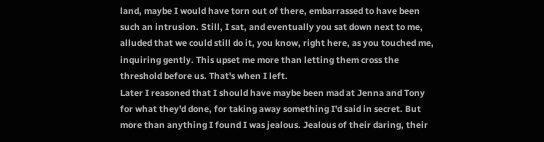land, maybe I would have torn out of there, embarrassed to have been such an intrusion. Still, I sat, and eventually you sat down next to me, alluded that we could still do it, you know, right here, as you touched me, inquiring gently. This upset me more than letting them cross the threshold before us. That's when I left.
Later I reasoned that I should have maybe been mad at Jenna and Tony for what they'd done, for taking away something I'd said in secret. But more than anything I found I was jealous. Jealous of their daring, their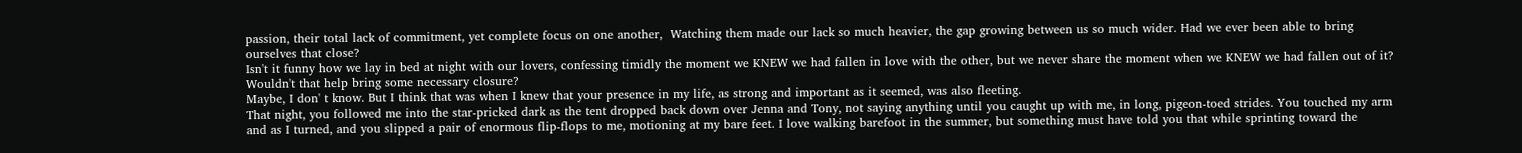passion, their total lack of commitment, yet complete focus on one another,  Watching them made our lack so much heavier, the gap growing between us so much wider. Had we ever been able to bring ourselves that close?
Isn't it funny how we lay in bed at night with our lovers, confessing timidly the moment we KNEW we had fallen in love with the other, but we never share the moment when we KNEW we had fallen out of it? Wouldn't that help bring some necessary closure?
Maybe, I don' t know. But I think that was when I knew that your presence in my life, as strong and important as it seemed, was also fleeting.
That night, you followed me into the star-pricked dark as the tent dropped back down over Jenna and Tony, not saying anything until you caught up with me, in long, pigeon-toed strides. You touched my arm and as I turned, and you slipped a pair of enormous flip-flops to me, motioning at my bare feet. I love walking barefoot in the summer, but something must have told you that while sprinting toward the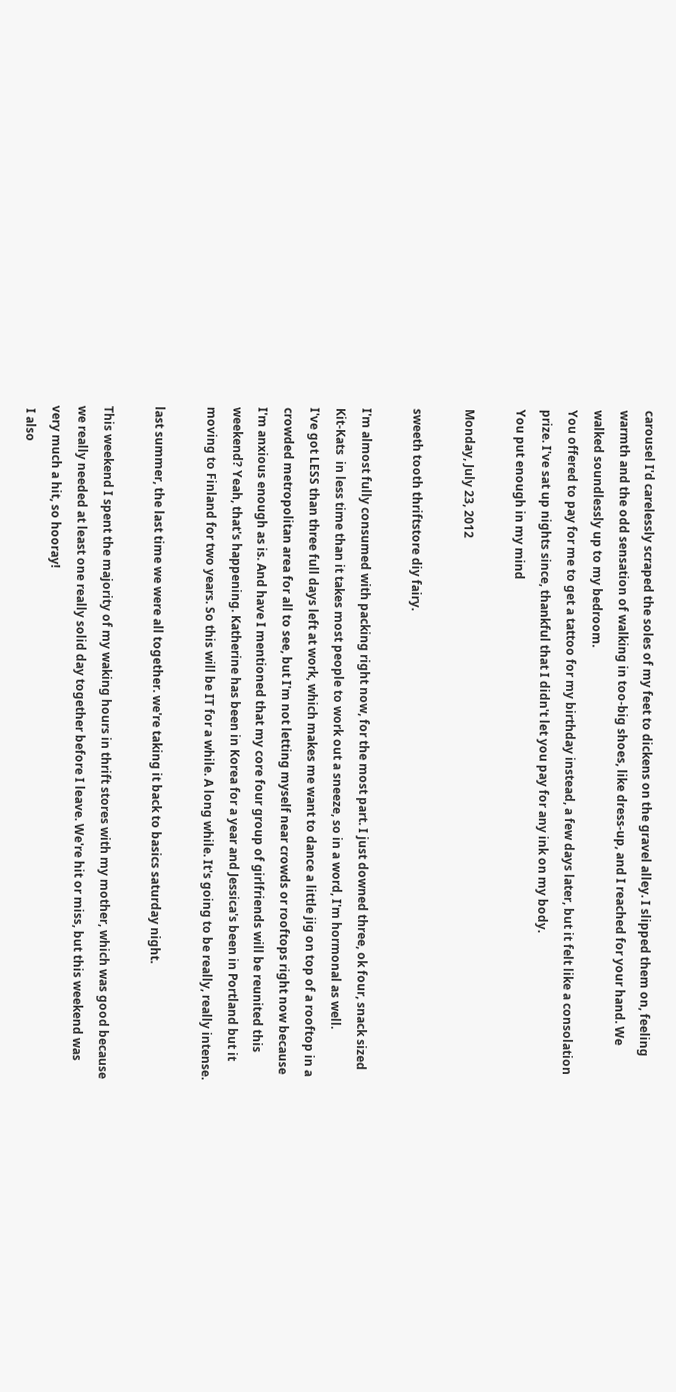carousel I'd carelessly scraped the soles of my feet to dickens on the gravel alley. I slipped them on, feeling warmth and the odd sensation of walking in too-big shoes, like dress-up, and I reached for your hand. We walked soundlessly up to my bedroom.
You offered to pay for me to get a tattoo for my birthday instead, a few days later, but it felt like a consolation prize. I've sat up nights since, thankful that I didn't let you pay for any ink on my body.
You put enough in my mind

Monday, July 23, 2012

sweeth tooth thriftstore diy fairy.

I'm almost fully consumed with packing right now, for the most part. I just downed three, ok four, snack sized Kit-Kats  in less time than it takes most people to work out a sneeze, so in a word, I'm hormonal as well.
I've got LESS than three full days left at work, which makes me want to dance a little jig on top of a rooftop in a crowded metropolitan area for all to see, but I'm not letting myself near crowds or rooftops right now because I'm anxious enough as is. And have I mentioned that my core four group of girlfriends will be reunited this weekend? Yeah, that's happening. Katherine has been in Korea for a year and Jessica's been in Portland but it moving to Finland for two years. So this will be IT for a while. A long while. It's going to be really, really intense.

last summer, the last time we were all together. we're taking it back to basics saturday night.

This weekend I spent the majority of my waking hours in thrift stores with my mother, which was good because we really needed at least one really solid day together before I leave. We're hit or miss, but this weekend was very much a hit, so hooray!
 I also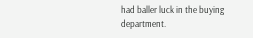had baller luck in the buying department.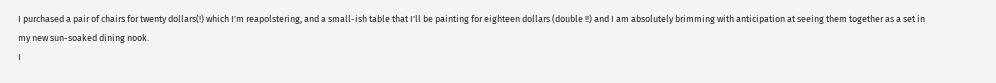I purchased a pair of chairs for twenty dollars(!) which I'm reapolstering, and a small-ish table that I'll be painting for eighteen dollars (double !!) and I am absolutely brimming with anticipation at seeing them together as a set in my new sun-soaked dining nook.
I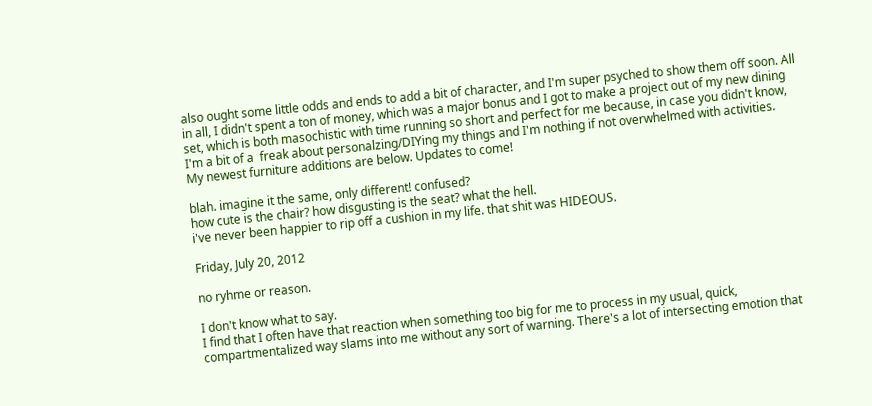also ought some little odds and ends to add a bit of character, and I'm super psyched to show them off soon. All in all, I didn't spent a ton of money, which was a major bonus and I got to make a project out of my new dining set, which is both masochistic with time running so short and perfect for me because, in case you didn't know, I'm a bit of a  freak about personalzing/DIYing my things and I'm nothing if not overwhelmed with activities.
My newest furniture additions are below. Updates to come!

blah. imagine it the same, only different! confused?
how cute is the chair? how disgusting is the seat? what the hell.
i've never been happier to rip off a cushion in my life. that shit was HIDEOUS.

Friday, July 20, 2012

no ryhme or reason.

I don't know what to say.
I find that I often have that reaction when something too big for me to process in my usual, quick, compartmentalized way slams into me without any sort of warning. There's a lot of intersecting emotion that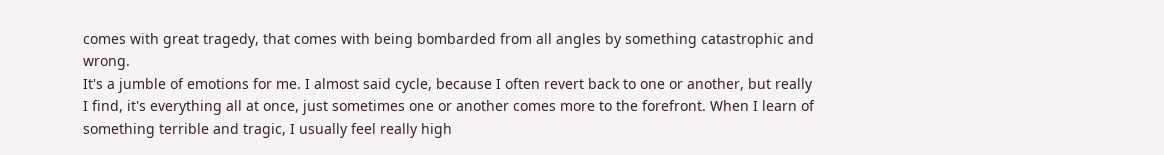comes with great tragedy, that comes with being bombarded from all angles by something catastrophic and wrong.
It's a jumble of emotions for me. I almost said cycle, because I often revert back to one or another, but really I find, it's everything all at once, just sometimes one or another comes more to the forefront. When I learn of something terrible and tragic, I usually feel really high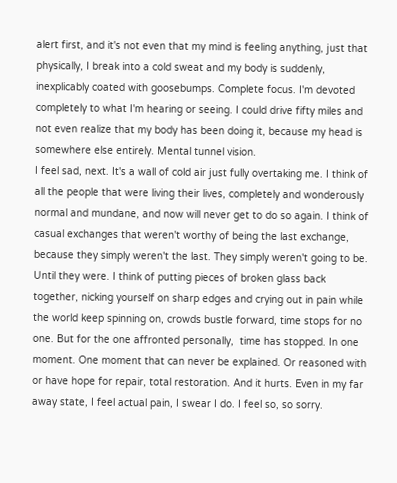alert first, and it's not even that my mind is feeling anything, just that physically, I break into a cold sweat and my body is suddenly, inexplicably coated with goosebumps. Complete focus. I'm devoted completely to what I'm hearing or seeing. I could drive fifty miles and not even realize that my body has been doing it, because my head is somewhere else entirely. Mental tunnel vision.
I feel sad, next. It's a wall of cold air just fully overtaking me. I think of all the people that were living their lives, completely and wonderously normal and mundane, and now will never get to do so again. I think of casual exchanges that weren't worthy of being the last exchange, because they simply weren't the last. They simply weren't going to be. Until they were. I think of putting pieces of broken glass back together, nicking yourself on sharp edges and crying out in pain while the world keep spinning on, crowds bustle forward, time stops for no one. But for the one affronted personally,  time has stopped. In one moment. One moment that can never be explained. Or reasoned with or have hope for repair, total restoration. And it hurts. Even in my far away state, I feel actual pain, I swear I do. I feel so, so sorry.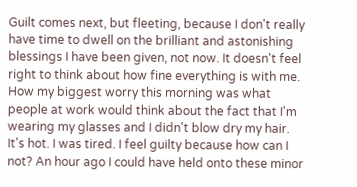Guilt comes next, but fleeting, because I don't really have time to dwell on the brilliant and astonishing blessings I have been given, not now. It doesn't feel right to think about how fine everything is with me. How my biggest worry this morning was what people at work would think about the fact that I'm wearing my glasses and I didn't blow dry my hair. It's hot. I was tired. I feel guilty because how can I not? An hour ago I could have held onto these minor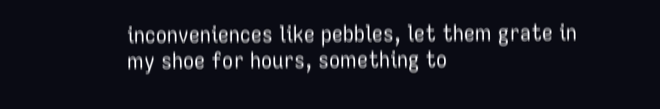inconveniences like pebbles, let them grate in my shoe for hours, something to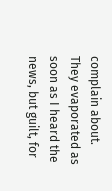complain about. They evaporated as soon as I heard the news, but guilt, for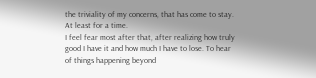the triviality of my concerns, that has come to stay. At least for a time.
I feel fear most after that, after realizing how truly good I have it and how much I have to lose. To hear of things happening beyond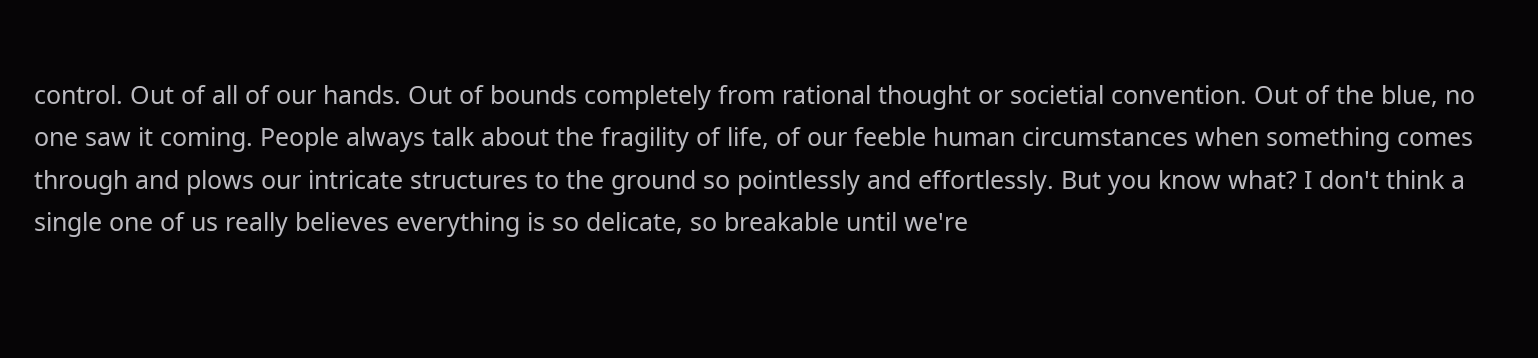control. Out of all of our hands. Out of bounds completely from rational thought or societial convention. Out of the blue, no one saw it coming. People always talk about the fragility of life, of our feeble human circumstances when something comes through and plows our intricate structures to the ground so pointlessly and effortlessly. But you know what? I don't think a single one of us really believes everything is so delicate, so breakable until we're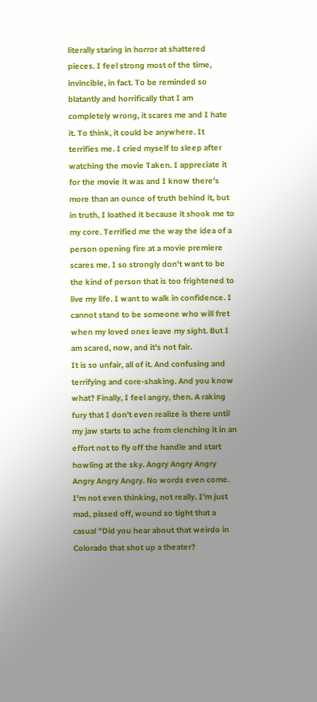literally staring in horror at shattered pieces. I feel strong most of the time, invincible, in fact. To be reminded so blatantly and horrifically that I am completely wrong, it scares me and I hate it. To think, it could be anywhere. It terrifies me. I cried myself to sleep after watching the movie Taken. I appreciate it for the movie it was and I know there's more than an ounce of truth behind it, but in truth, I loathed it because it shook me to my core. Terrified me the way the idea of a person opening fire at a movie premiere scares me. I so strongly don't want to be the kind of person that is too frightened to live my life. I want to walk in confidence. I cannot stand to be someone who will fret when my loved ones leave my sight. But I am scared, now, and it's not fair.
It is so unfair, all of it. And confusing and terrifying and core-shaking. And you know what? Finally, I feel angry, then. A raking fury that I don't even realize is there until my jaw starts to ache from clenching it in an effort not to fly off the handle and start howling at the sky. Angry Angry Angry Angry Angry Angry. No words even come. I'm not even thinking, not really. I'm just mad, pissed off, wound so tight that a casual "Did you hear about that weirdo in Colorado that shot up a theater?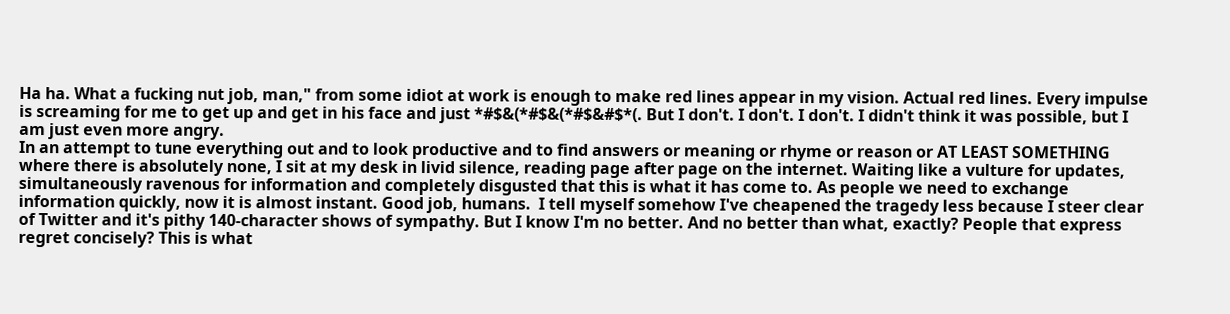Ha ha. What a fucking nut job, man," from some idiot at work is enough to make red lines appear in my vision. Actual red lines. Every impulse is screaming for me to get up and get in his face and just *#$&(*#$&(*#$&#$*(. But I don't. I don't. I don't. I didn't think it was possible, but I am just even more angry.
In an attempt to tune everything out and to look productive and to find answers or meaning or rhyme or reason or AT LEAST SOMETHING where there is absolutely none, I sit at my desk in livid silence, reading page after page on the internet. Waiting like a vulture for updates, simultaneously ravenous for information and completely disgusted that this is what it has come to. As people we need to exchange information quickly, now it is almost instant. Good job, humans.  I tell myself somehow I've cheapened the tragedy less because I steer clear of Twitter and it's pithy 140-character shows of sympathy. But I know I'm no better. And no better than what, exactly? People that express regret concisely? This is what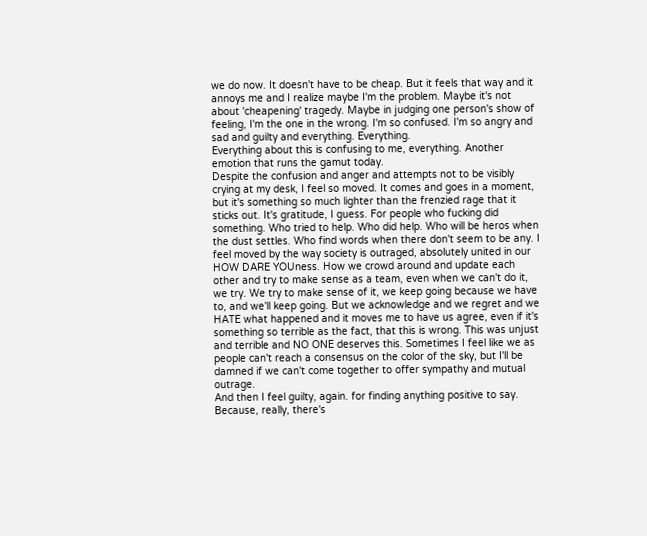we do now. It doesn't have to be cheap. But it feels that way and it annoys me and I realize maybe I'm the problem. Maybe it's not about 'cheapening' tragedy. Maybe in judging one person's show of feeling, I'm the one in the wrong. I'm so confused. I'm so angry and sad and guilty and everything. Everything.
Everything about this is confusing to me, everything. Another emotion that runs the gamut today.
Despite the confusion and anger and attempts not to be visibly crying at my desk, I feel so moved. It comes and goes in a moment, but it's something so much lighter than the frenzied rage that it sticks out. It's gratitude, I guess. For people who fucking did something. Who tried to help. Who did help. Who will be heros when the dust settles. Who find words when there don't seem to be any. I feel moved by the way society is outraged, absolutely united in our HOW DARE YOUness. How we crowd around and update each other and try to make sense as a team, even when we can't do it, we try. We try to make sense of it, we keep going because we have to, and we'll keep going. But we acknowledge and we regret and we HATE what happened and it moves me to have us agree, even if it's something so terrible as the fact, that this is wrong. This was unjust and terrible and NO ONE deserves this. Sometimes I feel like we as people can't reach a consensus on the color of the sky, but I'll be damned if we can't come together to offer sympathy and mutual outrage.
And then I feel guilty, again. for finding anything positive to say. Because, really, there's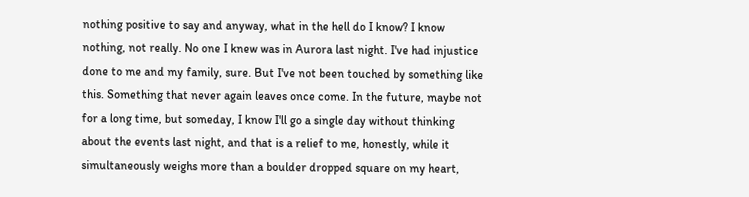nothing positive to say and anyway, what in the hell do I know? I know nothing, not really. No one I knew was in Aurora last night. I've had injustice done to me and my family, sure. But I've not been touched by something like this. Something that never again leaves once come. In the future, maybe not for a long time, but someday, I know I'll go a single day without thinking about the events last night, and that is a relief to me, honestly, while it simultaneously weighs more than a boulder dropped square on my heart,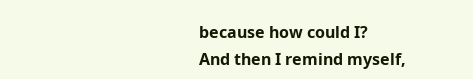because how could I?
And then I remind myself,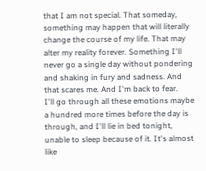that I am not special. That someday, something may happen that will literally change the course of my life. That may alter my reality forever. Something I'll never go a single day without pondering and shaking in fury and sadness. And that scares me. And I'm back to fear.
I'll go through all these emotions maybe a hundred more times before the day is through, and I'll lie in bed tonight, unable to sleep because of it. It's almost like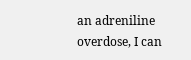an adreniline overdose, I can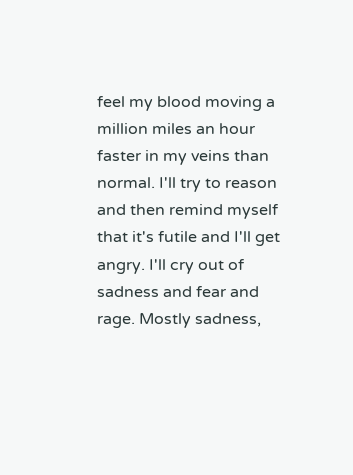feel my blood moving a million miles an hour faster in my veins than normal. I'll try to reason and then remind myself that it's futile and I'll get angry. I'll cry out of sadness and fear and rage. Mostly sadness,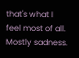that's what I feel most of all.
Mostly sadness.